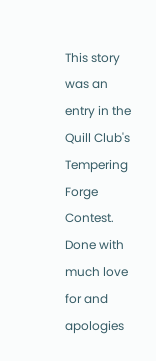This story was an entry in the Quill Club's Tempering Forge Contest. Done with much love for and apologies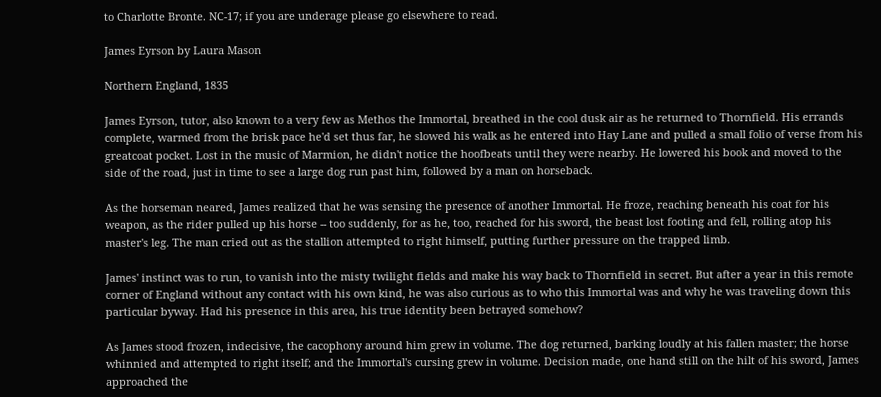to Charlotte Bronte. NC-17; if you are underage please go elsewhere to read.

James Eyrson by Laura Mason

Northern England, 1835

James Eyrson, tutor, also known to a very few as Methos the Immortal, breathed in the cool dusk air as he returned to Thornfield. His errands complete, warmed from the brisk pace he'd set thus far, he slowed his walk as he entered into Hay Lane and pulled a small folio of verse from his greatcoat pocket. Lost in the music of Marmion, he didn't notice the hoofbeats until they were nearby. He lowered his book and moved to the side of the road, just in time to see a large dog run past him, followed by a man on horseback.

As the horseman neared, James realized that he was sensing the presence of another Immortal. He froze, reaching beneath his coat for his weapon, as the rider pulled up his horse -- too suddenly, for as he, too, reached for his sword, the beast lost footing and fell, rolling atop his master's leg. The man cried out as the stallion attempted to right himself, putting further pressure on the trapped limb.

James' instinct was to run, to vanish into the misty twilight fields and make his way back to Thornfield in secret. But after a year in this remote corner of England without any contact with his own kind, he was also curious as to who this Immortal was and why he was traveling down this particular byway. Had his presence in this area, his true identity been betrayed somehow?

As James stood frozen, indecisive, the cacophony around him grew in volume. The dog returned, barking loudly at his fallen master; the horse whinnied and attempted to right itself; and the Immortal's cursing grew in volume. Decision made, one hand still on the hilt of his sword, James approached the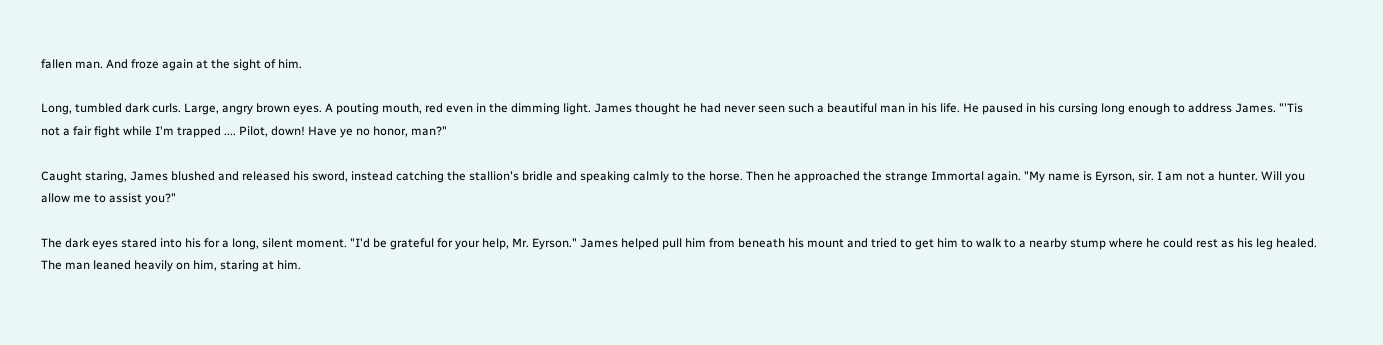fallen man. And froze again at the sight of him.

Long, tumbled dark curls. Large, angry brown eyes. A pouting mouth, red even in the dimming light. James thought he had never seen such a beautiful man in his life. He paused in his cursing long enough to address James. "'Tis not a fair fight while I'm trapped .... Pilot, down! Have ye no honor, man?"

Caught staring, James blushed and released his sword, instead catching the stallion's bridle and speaking calmly to the horse. Then he approached the strange Immortal again. "My name is Eyrson, sir. I am not a hunter. Will you allow me to assist you?"

The dark eyes stared into his for a long, silent moment. "I'd be grateful for your help, Mr. Eyrson." James helped pull him from beneath his mount and tried to get him to walk to a nearby stump where he could rest as his leg healed. The man leaned heavily on him, staring at him.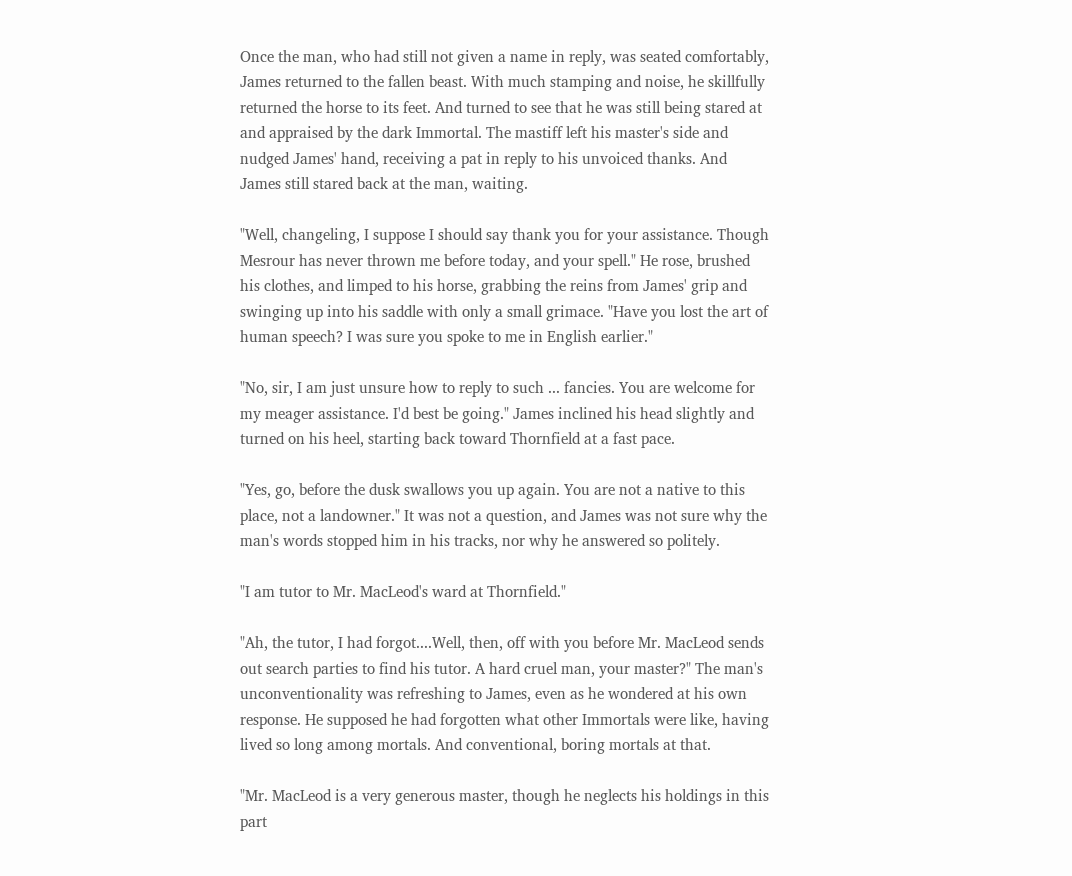Once the man, who had still not given a name in reply, was seated comfortably, James returned to the fallen beast. With much stamping and noise, he skillfully returned the horse to its feet. And turned to see that he was still being stared at and appraised by the dark Immortal. The mastiff left his master's side and nudged James' hand, receiving a pat in reply to his unvoiced thanks. And James still stared back at the man, waiting.

"Well, changeling, I suppose I should say thank you for your assistance. Though Mesrour has never thrown me before today, and your spell." He rose, brushed his clothes, and limped to his horse, grabbing the reins from James' grip and swinging up into his saddle with only a small grimace. "Have you lost the art of human speech? I was sure you spoke to me in English earlier."

"No, sir, I am just unsure how to reply to such ... fancies. You are welcome for my meager assistance. I'd best be going." James inclined his head slightly and turned on his heel, starting back toward Thornfield at a fast pace.

"Yes, go, before the dusk swallows you up again. You are not a native to this place, not a landowner." It was not a question, and James was not sure why the man's words stopped him in his tracks, nor why he answered so politely.

"I am tutor to Mr. MacLeod's ward at Thornfield."

"Ah, the tutor, I had forgot....Well, then, off with you before Mr. MacLeod sends out search parties to find his tutor. A hard cruel man, your master?" The man's unconventionality was refreshing to James, even as he wondered at his own response. He supposed he had forgotten what other Immortals were like, having lived so long among mortals. And conventional, boring mortals at that.

"Mr. MacLeod is a very generous master, though he neglects his holdings in this part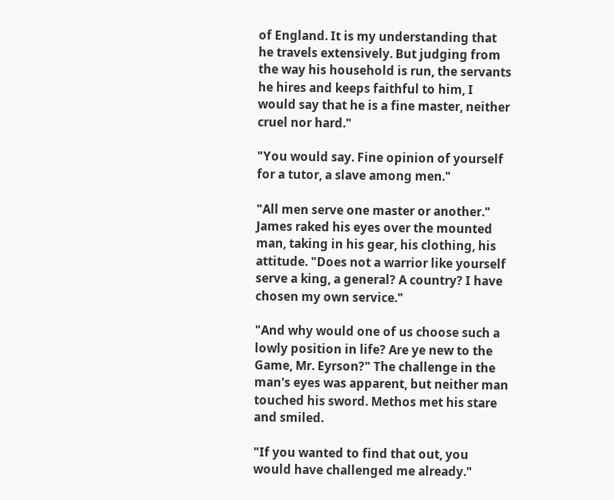of England. It is my understanding that he travels extensively. But judging from the way his household is run, the servants he hires and keeps faithful to him, I would say that he is a fine master, neither cruel nor hard."

"You would say. Fine opinion of yourself for a tutor, a slave among men."

"All men serve one master or another." James raked his eyes over the mounted man, taking in his gear, his clothing, his attitude. "Does not a warrior like yourself serve a king, a general? A country? I have chosen my own service."

"And why would one of us choose such a lowly position in life? Are ye new to the Game, Mr. Eyrson?" The challenge in the man's eyes was apparent, but neither man touched his sword. Methos met his stare and smiled.

"If you wanted to find that out, you would have challenged me already."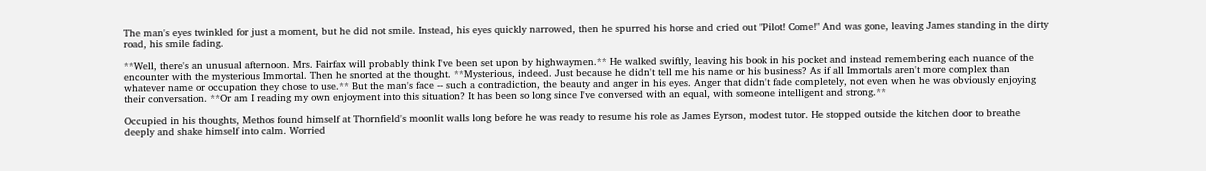The man's eyes twinkled for just a moment, but he did not smile. Instead, his eyes quickly narrowed, then he spurred his horse and cried out "Pilot! Come!" And was gone, leaving James standing in the dirty road, his smile fading.

**Well, there's an unusual afternoon. Mrs. Fairfax will probably think I've been set upon by highwaymen.** He walked swiftly, leaving his book in his pocket and instead remembering each nuance of the encounter with the mysterious Immortal. Then he snorted at the thought. **Mysterious, indeed. Just because he didn't tell me his name or his business? As if all Immortals aren't more complex than whatever name or occupation they chose to use.** But the man's face -- such a contradiction, the beauty and anger in his eyes. Anger that didn't fade completely, not even when he was obviously enjoying their conversation. **Or am I reading my own enjoyment into this situation? It has been so long since I've conversed with an equal, with someone intelligent and strong.**

Occupied in his thoughts, Methos found himself at Thornfield's moonlit walls long before he was ready to resume his role as James Eyrson, modest tutor. He stopped outside the kitchen door to breathe deeply and shake himself into calm. Worried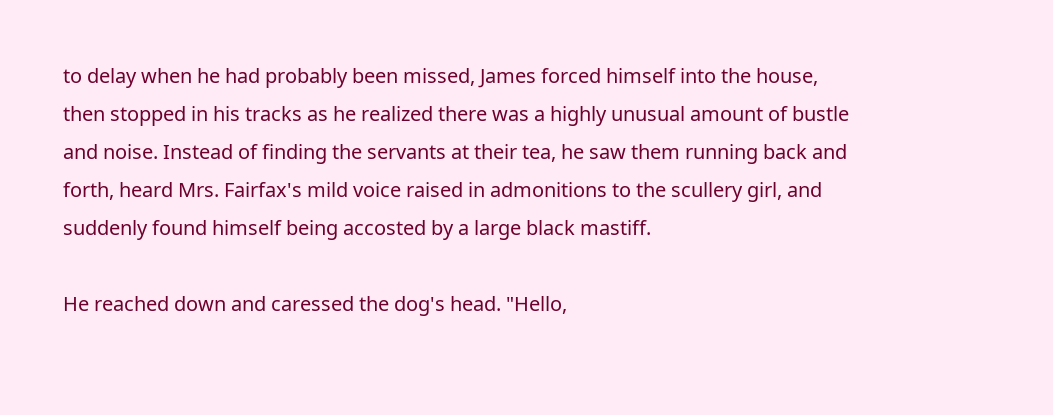to delay when he had probably been missed, James forced himself into the house, then stopped in his tracks as he realized there was a highly unusual amount of bustle and noise. Instead of finding the servants at their tea, he saw them running back and forth, heard Mrs. Fairfax's mild voice raised in admonitions to the scullery girl, and suddenly found himself being accosted by a large black mastiff.

He reached down and caressed the dog's head. "Hello,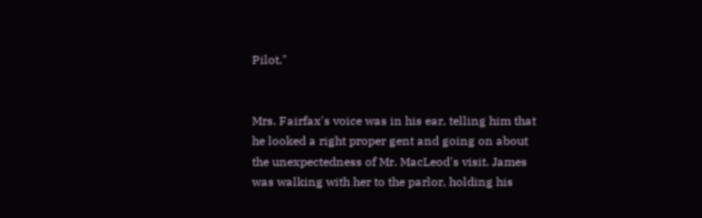Pilot."


Mrs. Fairfax's voice was in his ear, telling him that he looked a right proper gent and going on about the unexpectedness of Mr. MacLeod's visit. James was walking with her to the parlor, holding his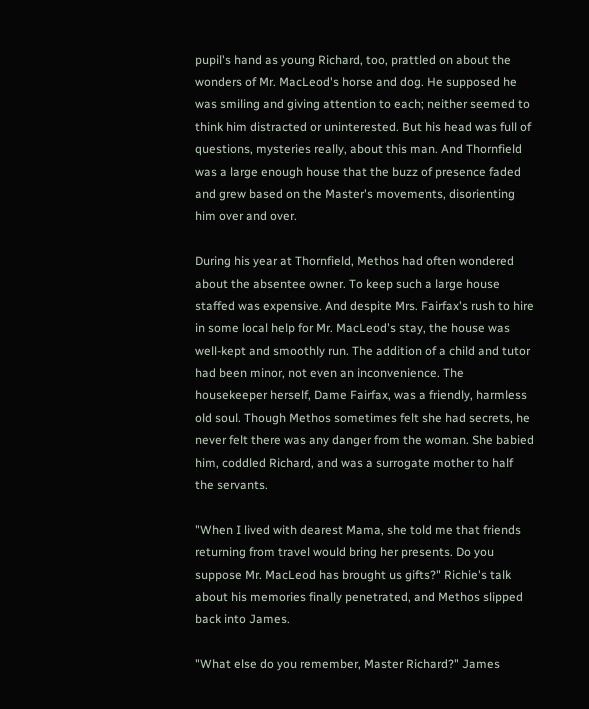pupil's hand as young Richard, too, prattled on about the wonders of Mr. MacLeod's horse and dog. He supposed he was smiling and giving attention to each; neither seemed to think him distracted or uninterested. But his head was full of questions, mysteries really, about this man. And Thornfield was a large enough house that the buzz of presence faded and grew based on the Master's movements, disorienting him over and over.

During his year at Thornfield, Methos had often wondered about the absentee owner. To keep such a large house staffed was expensive. And despite Mrs. Fairfax's rush to hire in some local help for Mr. MacLeod's stay, the house was well-kept and smoothly run. The addition of a child and tutor had been minor, not even an inconvenience. The housekeeper herself, Dame Fairfax, was a friendly, harmless old soul. Though Methos sometimes felt she had secrets, he never felt there was any danger from the woman. She babied him, coddled Richard, and was a surrogate mother to half the servants.

"When I lived with dearest Mama, she told me that friends returning from travel would bring her presents. Do you suppose Mr. MacLeod has brought us gifts?" Richie's talk about his memories finally penetrated, and Methos slipped back into James.

"What else do you remember, Master Richard?" James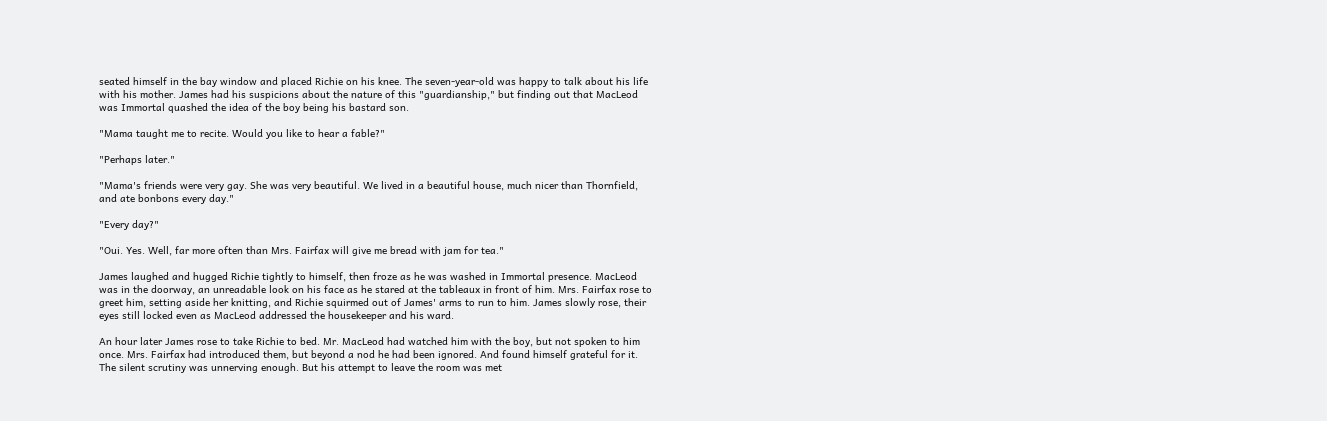seated himself in the bay window and placed Richie on his knee. The seven-year-old was happy to talk about his life with his mother. James had his suspicions about the nature of this "guardianship," but finding out that MacLeod was Immortal quashed the idea of the boy being his bastard son.

"Mama taught me to recite. Would you like to hear a fable?"

"Perhaps later."

"Mama's friends were very gay. She was very beautiful. We lived in a beautiful house, much nicer than Thornfield, and ate bonbons every day."

"Every day?"

"Oui. Yes. Well, far more often than Mrs. Fairfax will give me bread with jam for tea."

James laughed and hugged Richie tightly to himself, then froze as he was washed in Immortal presence. MacLeod was in the doorway, an unreadable look on his face as he stared at the tableaux in front of him. Mrs. Fairfax rose to greet him, setting aside her knitting, and Richie squirmed out of James' arms to run to him. James slowly rose, their eyes still locked even as MacLeod addressed the housekeeper and his ward.

An hour later James rose to take Richie to bed. Mr. MacLeod had watched him with the boy, but not spoken to him once. Mrs. Fairfax had introduced them, but beyond a nod he had been ignored. And found himself grateful for it. The silent scrutiny was unnerving enough. But his attempt to leave the room was met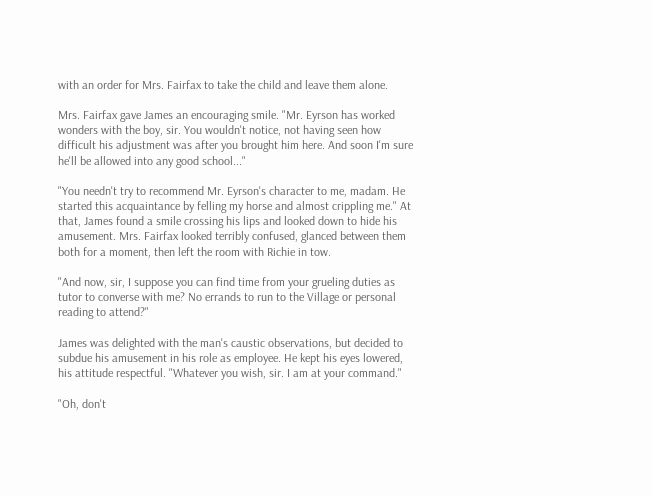with an order for Mrs. Fairfax to take the child and leave them alone.

Mrs. Fairfax gave James an encouraging smile. "Mr. Eyrson has worked wonders with the boy, sir. You wouldn't notice, not having seen how difficult his adjustment was after you brought him here. And soon I'm sure he'll be allowed into any good school..."

"You needn't try to recommend Mr. Eyrson's character to me, madam. He started this acquaintance by felling my horse and almost crippling me." At that, James found a smile crossing his lips and looked down to hide his amusement. Mrs. Fairfax looked terribly confused, glanced between them both for a moment, then left the room with Richie in tow.

"And now, sir, I suppose you can find time from your grueling duties as tutor to converse with me? No errands to run to the Village or personal reading to attend?"

James was delighted with the man's caustic observations, but decided to subdue his amusement in his role as employee. He kept his eyes lowered, his attitude respectful. "Whatever you wish, sir. I am at your command."

"Oh, don't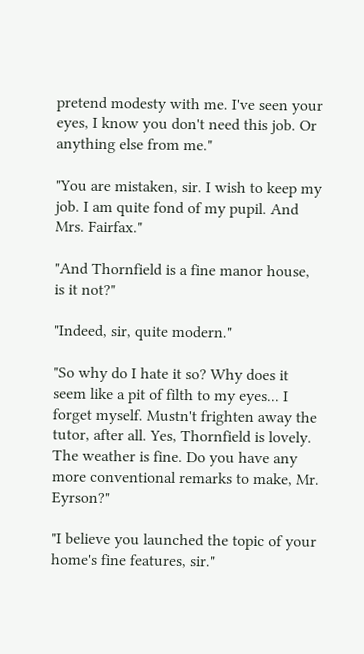pretend modesty with me. I've seen your eyes, I know you don't need this job. Or anything else from me."

"You are mistaken, sir. I wish to keep my job. I am quite fond of my pupil. And Mrs. Fairfax."

"And Thornfield is a fine manor house, is it not?"

"Indeed, sir, quite modern."

"So why do I hate it so? Why does it seem like a pit of filth to my eyes... I forget myself. Mustn't frighten away the tutor, after all. Yes, Thornfield is lovely. The weather is fine. Do you have any more conventional remarks to make, Mr. Eyrson?"

"I believe you launched the topic of your home's fine features, sir."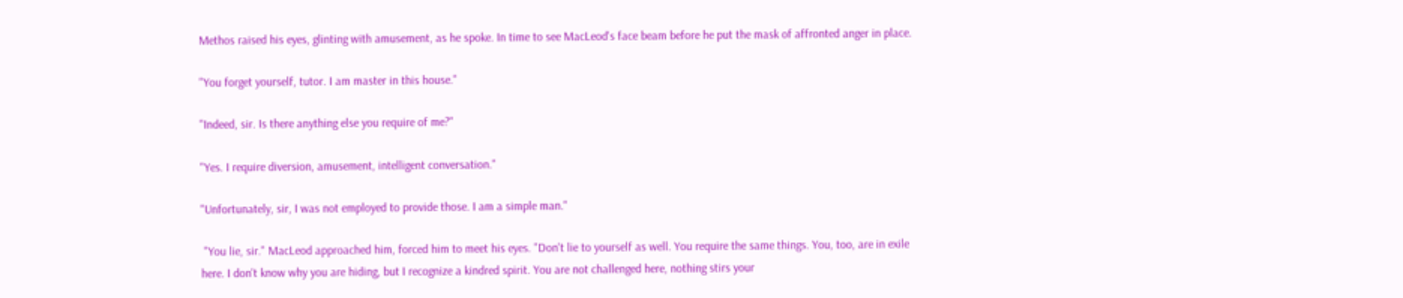Methos raised his eyes, glinting with amusement, as he spoke. In time to see MacLeod's face beam before he put the mask of affronted anger in place.

"You forget yourself, tutor. I am master in this house."

"Indeed, sir. Is there anything else you require of me?"

"Yes. I require diversion, amusement, intelligent conversation."

"Unfortunately, sir, I was not employed to provide those. I am a simple man."

 "You lie, sir." MacLeod approached him, forced him to meet his eyes. "Don't lie to yourself as well. You require the same things. You, too, are in exile here. I don't know why you are hiding, but I recognize a kindred spirit. You are not challenged here, nothing stirs your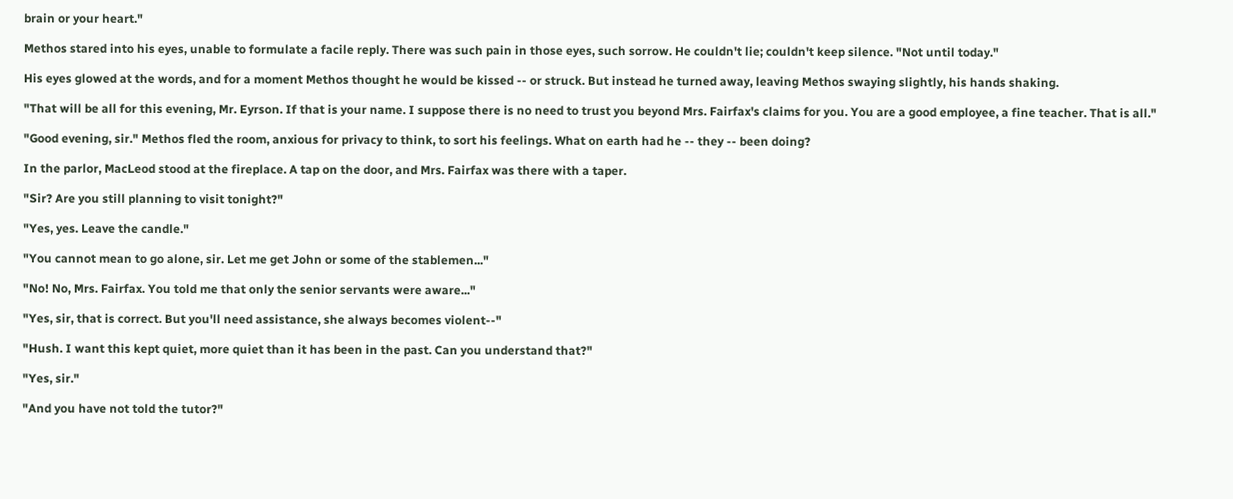brain or your heart."

Methos stared into his eyes, unable to formulate a facile reply. There was such pain in those eyes, such sorrow. He couldn't lie; couldn't keep silence. "Not until today."

His eyes glowed at the words, and for a moment Methos thought he would be kissed -- or struck. But instead he turned away, leaving Methos swaying slightly, his hands shaking.

"That will be all for this evening, Mr. Eyrson. If that is your name. I suppose there is no need to trust you beyond Mrs. Fairfax's claims for you. You are a good employee, a fine teacher. That is all."

"Good evening, sir." Methos fled the room, anxious for privacy to think, to sort his feelings. What on earth had he -- they -- been doing?

In the parlor, MacLeod stood at the fireplace. A tap on the door, and Mrs. Fairfax was there with a taper.

"Sir? Are you still planning to visit tonight?"

"Yes, yes. Leave the candle."

"You cannot mean to go alone, sir. Let me get John or some of the stablemen..."

"No! No, Mrs. Fairfax. You told me that only the senior servants were aware..."

"Yes, sir, that is correct. But you'll need assistance, she always becomes violent--"

"Hush. I want this kept quiet, more quiet than it has been in the past. Can you understand that?"

"Yes, sir."

"And you have not told the tutor?"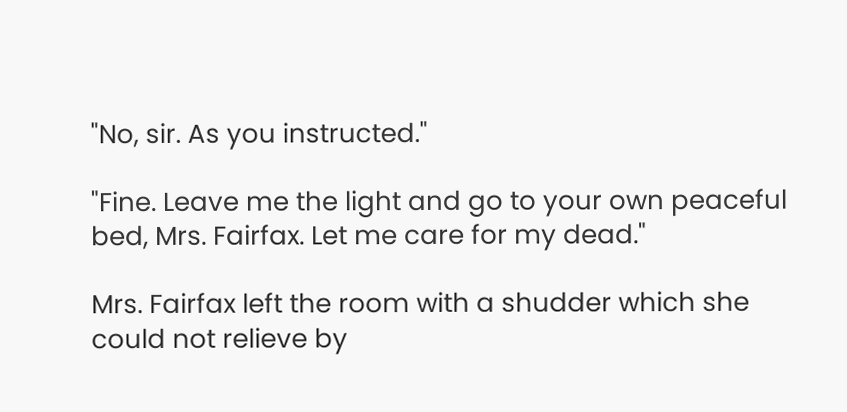"No, sir. As you instructed."

"Fine. Leave me the light and go to your own peaceful bed, Mrs. Fairfax. Let me care for my dead."

Mrs. Fairfax left the room with a shudder which she could not relieve by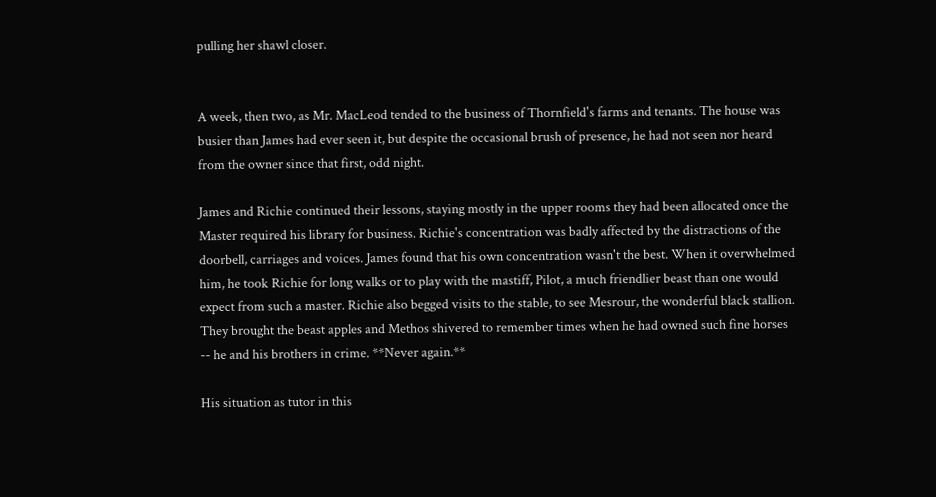pulling her shawl closer.


A week, then two, as Mr. MacLeod tended to the business of Thornfield's farms and tenants. The house was busier than James had ever seen it, but despite the occasional brush of presence, he had not seen nor heard from the owner since that first, odd night.

James and Richie continued their lessons, staying mostly in the upper rooms they had been allocated once the Master required his library for business. Richie's concentration was badly affected by the distractions of the doorbell, carriages and voices. James found that his own concentration wasn't the best. When it overwhelmed him, he took Richie for long walks or to play with the mastiff, Pilot, a much friendlier beast than one would expect from such a master. Richie also begged visits to the stable, to see Mesrour, the wonderful black stallion. They brought the beast apples and Methos shivered to remember times when he had owned such fine horses -- he and his brothers in crime. **Never again.**

His situation as tutor in this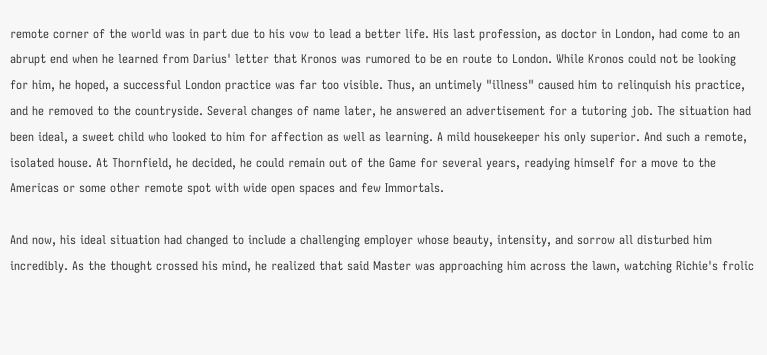remote corner of the world was in part due to his vow to lead a better life. His last profession, as doctor in London, had come to an abrupt end when he learned from Darius' letter that Kronos was rumored to be en route to London. While Kronos could not be looking for him, he hoped, a successful London practice was far too visible. Thus, an untimely "illness" caused him to relinquish his practice, and he removed to the countryside. Several changes of name later, he answered an advertisement for a tutoring job. The situation had been ideal, a sweet child who looked to him for affection as well as learning. A mild housekeeper his only superior. And such a remote, isolated house. At Thornfield, he decided, he could remain out of the Game for several years, readying himself for a move to the Americas or some other remote spot with wide open spaces and few Immortals.

And now, his ideal situation had changed to include a challenging employer whose beauty, intensity, and sorrow all disturbed him incredibly. As the thought crossed his mind, he realized that said Master was approaching him across the lawn, watching Richie's frolic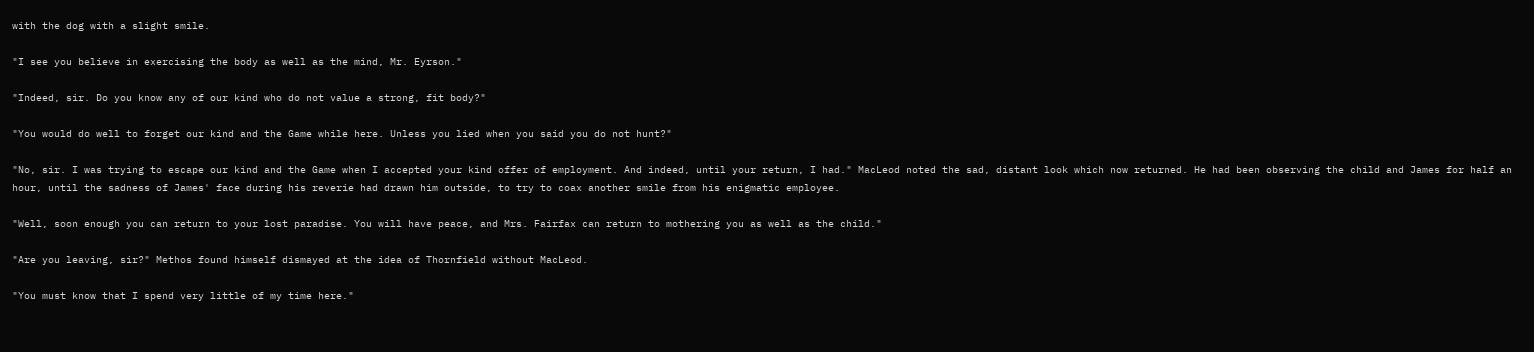with the dog with a slight smile.

"I see you believe in exercising the body as well as the mind, Mr. Eyrson."

"Indeed, sir. Do you know any of our kind who do not value a strong, fit body?"

"You would do well to forget our kind and the Game while here. Unless you lied when you said you do not hunt?"

"No, sir. I was trying to escape our kind and the Game when I accepted your kind offer of employment. And indeed, until your return, I had." MacLeod noted the sad, distant look which now returned. He had been observing the child and James for half an hour, until the sadness of James' face during his reverie had drawn him outside, to try to coax another smile from his enigmatic employee.

"Well, soon enough you can return to your lost paradise. You will have peace, and Mrs. Fairfax can return to mothering you as well as the child."

"Are you leaving, sir?" Methos found himself dismayed at the idea of Thornfield without MacLeod.

"You must know that I spend very little of my time here."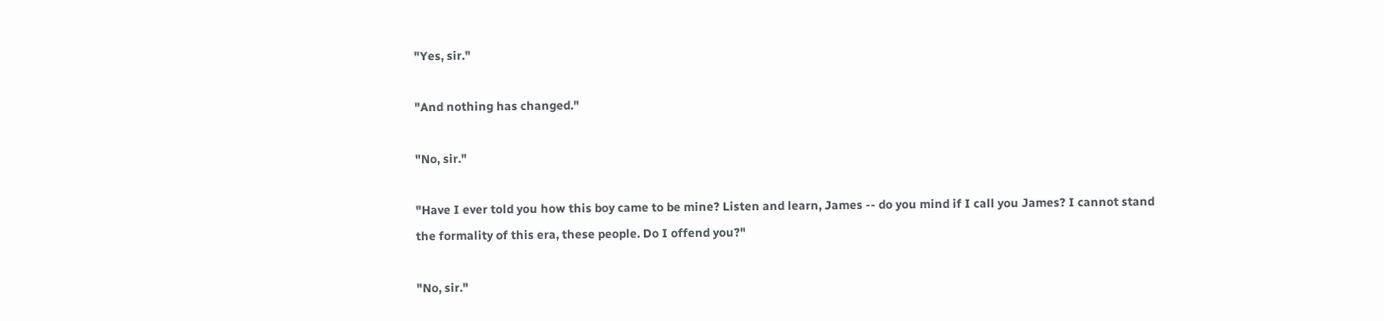"Yes, sir."

"And nothing has changed."

"No, sir."

"Have I ever told you how this boy came to be mine? Listen and learn, James -- do you mind if I call you James? I cannot stand the formality of this era, these people. Do I offend you?"

"No, sir."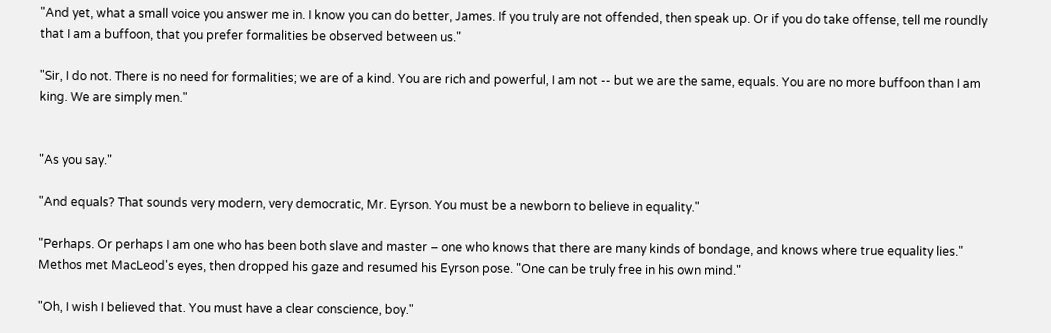"And yet, what a small voice you answer me in. I know you can do better, James. If you truly are not offended, then speak up. Or if you do take offense, tell me roundly that I am a buffoon, that you prefer formalities be observed between us."

"Sir, I do not. There is no need for formalities; we are of a kind. You are rich and powerful, I am not -- but we are the same, equals. You are no more buffoon than I am king. We are simply men."


"As you say."

"And equals? That sounds very modern, very democratic, Mr. Eyrson. You must be a newborn to believe in equality."

"Perhaps. Or perhaps I am one who has been both slave and master – one who knows that there are many kinds of bondage, and knows where true equality lies." Methos met MacLeod's eyes, then dropped his gaze and resumed his Eyrson pose. "One can be truly free in his own mind."

"Oh, I wish I believed that. You must have a clear conscience, boy."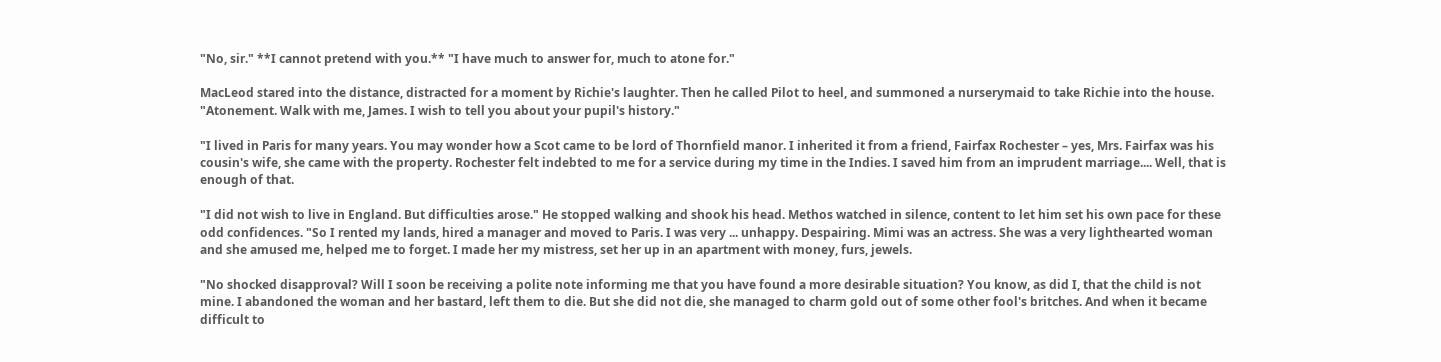"No, sir." **I cannot pretend with you.** "I have much to answer for, much to atone for."

MacLeod stared into the distance, distracted for a moment by Richie's laughter. Then he called Pilot to heel, and summoned a nurserymaid to take Richie into the house. "Atonement. Walk with me, James. I wish to tell you about your pupil's history."

"I lived in Paris for many years. You may wonder how a Scot came to be lord of Thornfield manor. I inherited it from a friend, Fairfax Rochester – yes, Mrs. Fairfax was his cousin's wife, she came with the property. Rochester felt indebted to me for a service during my time in the Indies. I saved him from an imprudent marriage.... Well, that is enough of that.

"I did not wish to live in England. But difficulties arose." He stopped walking and shook his head. Methos watched in silence, content to let him set his own pace for these odd confidences. "So I rented my lands, hired a manager and moved to Paris. I was very ... unhappy. Despairing. Mimi was an actress. She was a very lighthearted woman and she amused me, helped me to forget. I made her my mistress, set her up in an apartment with money, furs, jewels.

"No shocked disapproval? Will I soon be receiving a polite note informing me that you have found a more desirable situation? You know, as did I, that the child is not mine. I abandoned the woman and her bastard, left them to die. But she did not die, she managed to charm gold out of some other fool's britches. And when it became difficult to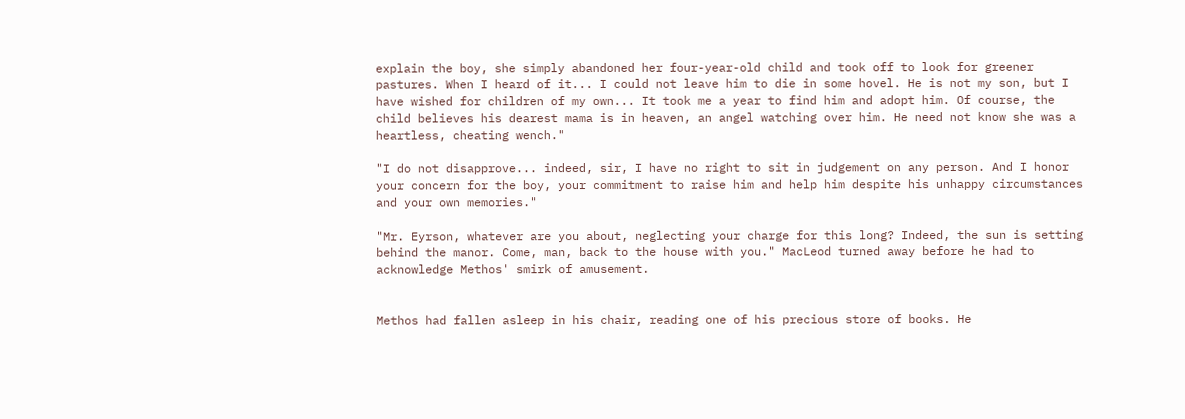explain the boy, she simply abandoned her four-year-old child and took off to look for greener pastures. When I heard of it... I could not leave him to die in some hovel. He is not my son, but I have wished for children of my own... It took me a year to find him and adopt him. Of course, the child believes his dearest mama is in heaven, an angel watching over him. He need not know she was a heartless, cheating wench."

"I do not disapprove... indeed, sir, I have no right to sit in judgement on any person. And I honor your concern for the boy, your commitment to raise him and help him despite his unhappy circumstances and your own memories."

"Mr. Eyrson, whatever are you about, neglecting your charge for this long? Indeed, the sun is setting behind the manor. Come, man, back to the house with you." MacLeod turned away before he had to acknowledge Methos' smirk of amusement.


Methos had fallen asleep in his chair, reading one of his precious store of books. He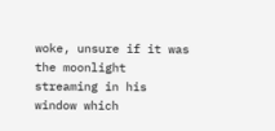woke, unsure if it was the moonlight streaming in his window which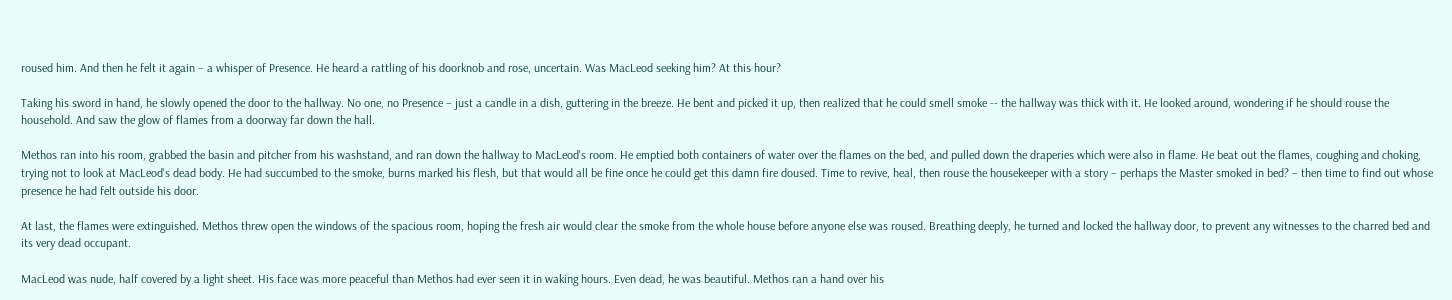roused him. And then he felt it again – a whisper of Presence. He heard a rattling of his doorknob and rose, uncertain. Was MacLeod seeking him? At this hour?

Taking his sword in hand, he slowly opened the door to the hallway. No one, no Presence – just a candle in a dish, guttering in the breeze. He bent and picked it up, then realized that he could smell smoke -- the hallway was thick with it. He looked around, wondering if he should rouse the household. And saw the glow of flames from a doorway far down the hall.

Methos ran into his room, grabbed the basin and pitcher from his washstand, and ran down the hallway to MacLeod's room. He emptied both containers of water over the flames on the bed, and pulled down the draperies which were also in flame. He beat out the flames, coughing and choking, trying not to look at MacLeod's dead body. He had succumbed to the smoke, burns marked his flesh, but that would all be fine once he could get this damn fire doused. Time to revive, heal, then rouse the housekeeper with a story – perhaps the Master smoked in bed? – then time to find out whose presence he had felt outside his door.

At last, the flames were extinguished. Methos threw open the windows of the spacious room, hoping the fresh air would clear the smoke from the whole house before anyone else was roused. Breathing deeply, he turned and locked the hallway door, to prevent any witnesses to the charred bed and its very dead occupant.

MacLeod was nude, half covered by a light sheet. His face was more peaceful than Methos had ever seen it in waking hours. Even dead, he was beautiful. Methos ran a hand over his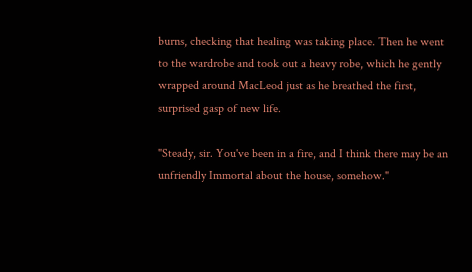burns, checking that healing was taking place. Then he went to the wardrobe and took out a heavy robe, which he gently wrapped around MacLeod just as he breathed the first, surprised gasp of new life.

"Steady, sir. You've been in a fire, and I think there may be an unfriendly Immortal about the house, somehow."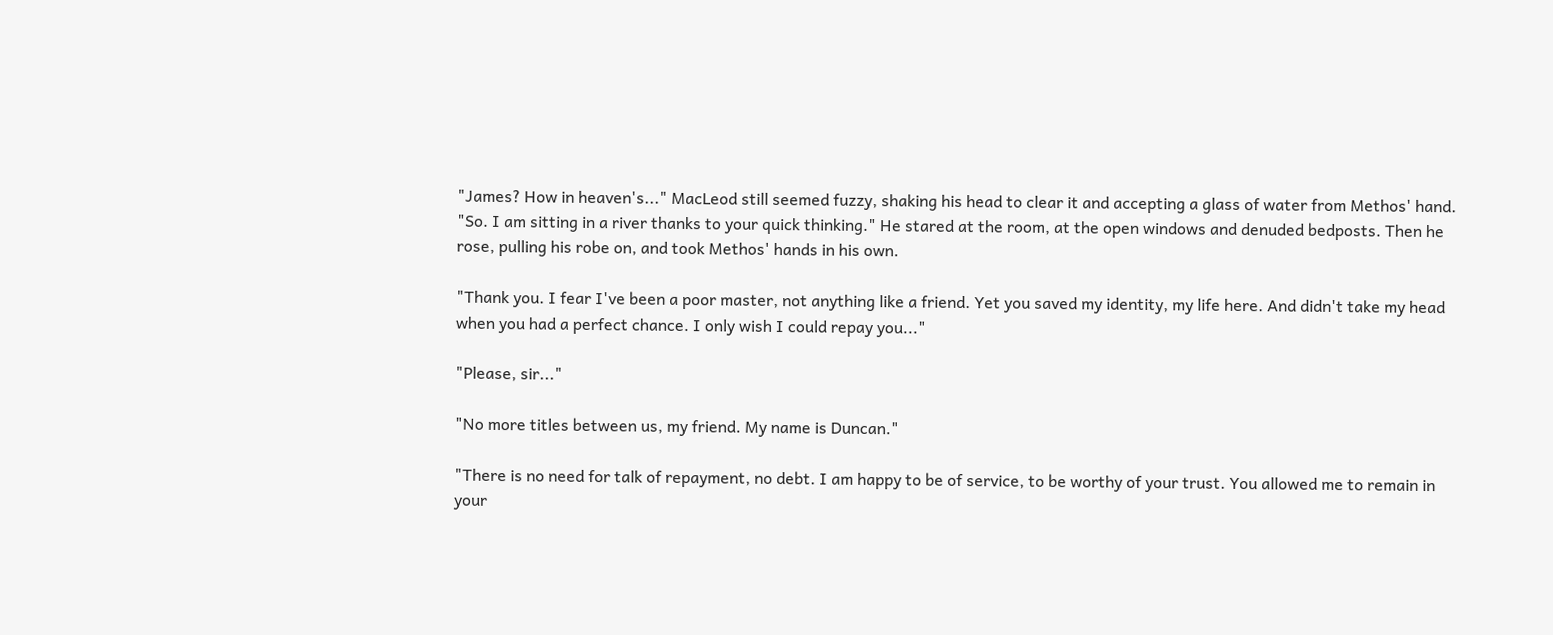"James? How in heaven's..." MacLeod still seemed fuzzy, shaking his head to clear it and accepting a glass of water from Methos' hand. "So. I am sitting in a river thanks to your quick thinking." He stared at the room, at the open windows and denuded bedposts. Then he rose, pulling his robe on, and took Methos' hands in his own.

"Thank you. I fear I've been a poor master, not anything like a friend. Yet you saved my identity, my life here. And didn't take my head when you had a perfect chance. I only wish I could repay you..."

"Please, sir..."

"No more titles between us, my friend. My name is Duncan."

"There is no need for talk of repayment, no debt. I am happy to be of service, to be worthy of your trust. You allowed me to remain in your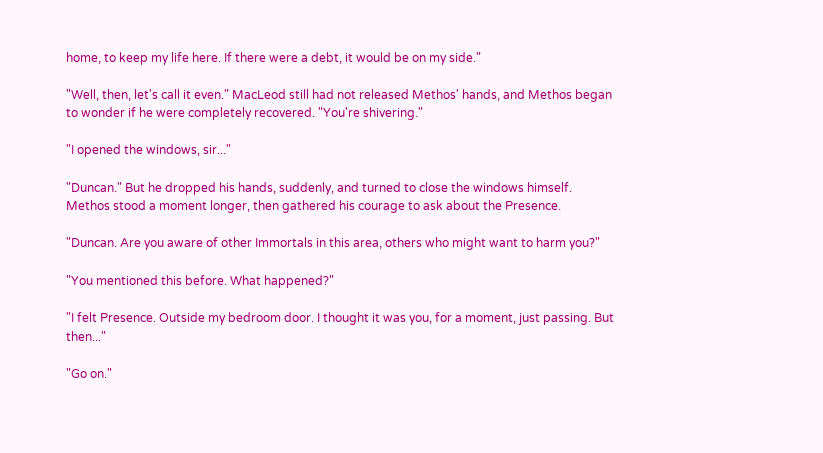home, to keep my life here. If there were a debt, it would be on my side."

"Well, then, let's call it even." MacLeod still had not released Methos' hands, and Methos began to wonder if he were completely recovered. "You're shivering."

"I opened the windows, sir..."

"Duncan." But he dropped his hands, suddenly, and turned to close the windows himself. Methos stood a moment longer, then gathered his courage to ask about the Presence.

"Duncan. Are you aware of other Immortals in this area, others who might want to harm you?"

"You mentioned this before. What happened?"

"I felt Presence. Outside my bedroom door. I thought it was you, for a moment, just passing. But then..."

"Go on."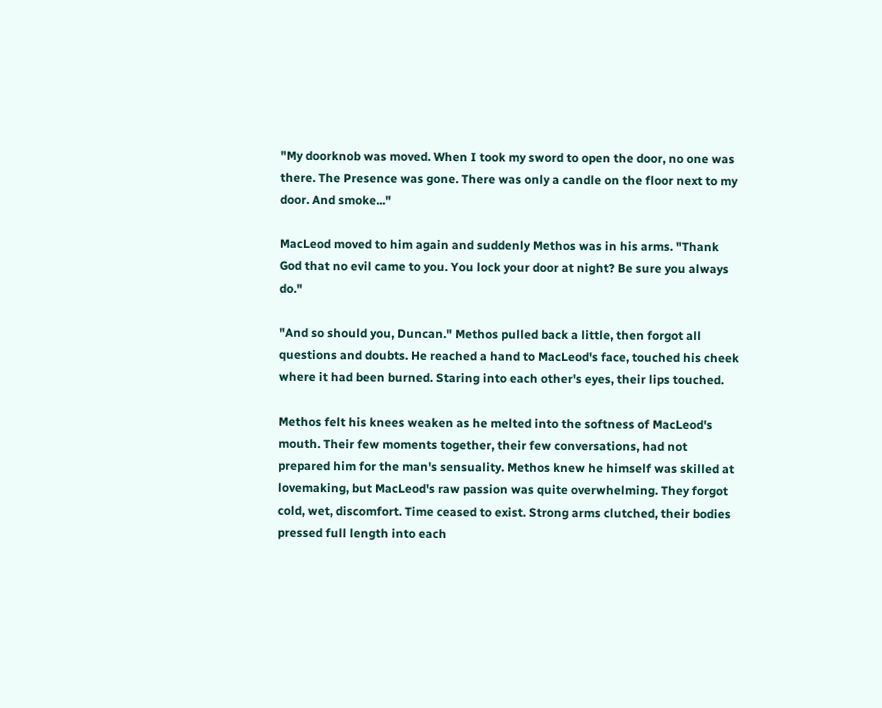"My doorknob was moved. When I took my sword to open the door, no one was there. The Presence was gone. There was only a candle on the floor next to my door. And smoke..."

MacLeod moved to him again and suddenly Methos was in his arms. "Thank God that no evil came to you. You lock your door at night? Be sure you always do."

"And so should you, Duncan." Methos pulled back a little, then forgot all questions and doubts. He reached a hand to MacLeod's face, touched his cheek where it had been burned. Staring into each other's eyes, their lips touched.

Methos felt his knees weaken as he melted into the softness of MacLeod's mouth. Their few moments together, their few conversations, had not prepared him for the man's sensuality. Methos knew he himself was skilled at lovemaking, but MacLeod's raw passion was quite overwhelming. They forgot cold, wet, discomfort. Time ceased to exist. Strong arms clutched, their bodies pressed full length into each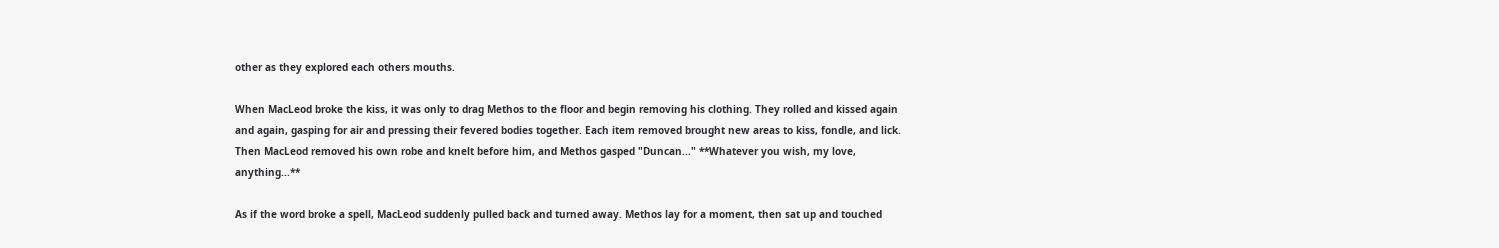other as they explored each others mouths.

When MacLeod broke the kiss, it was only to drag Methos to the floor and begin removing his clothing. They rolled and kissed again and again, gasping for air and pressing their fevered bodies together. Each item removed brought new areas to kiss, fondle, and lick. Then MacLeod removed his own robe and knelt before him, and Methos gasped "Duncan..." **Whatever you wish, my love, anything...**

As if the word broke a spell, MacLeod suddenly pulled back and turned away. Methos lay for a moment, then sat up and touched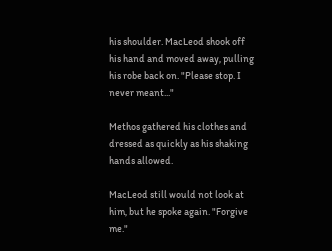his shoulder. MacLeod shook off his hand and moved away, pulling his robe back on. "Please stop. I never meant..."

Methos gathered his clothes and dressed as quickly as his shaking hands allowed.

MacLeod still would not look at him, but he spoke again. "Forgive me."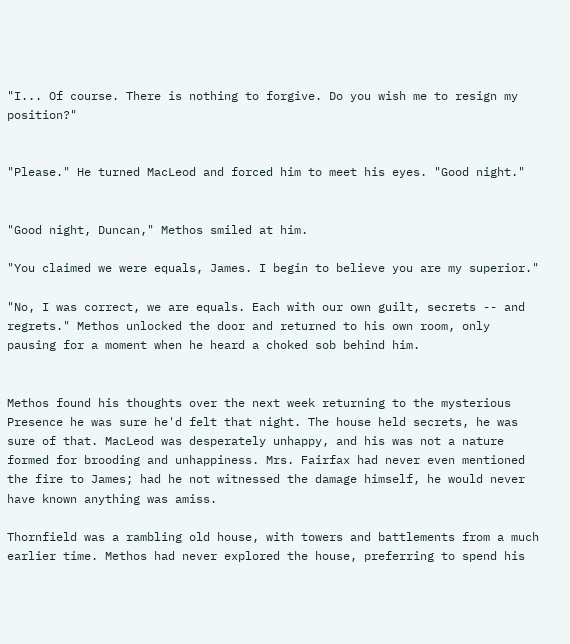"I... Of course. There is nothing to forgive. Do you wish me to resign my position?"


"Please." He turned MacLeod and forced him to meet his eyes. "Good night."


"Good night, Duncan," Methos smiled at him.

"You claimed we were equals, James. I begin to believe you are my superior."

"No, I was correct, we are equals. Each with our own guilt, secrets -- and regrets." Methos unlocked the door and returned to his own room, only pausing for a moment when he heard a choked sob behind him.


Methos found his thoughts over the next week returning to the mysterious Presence he was sure he'd felt that night. The house held secrets, he was sure of that. MacLeod was desperately unhappy, and his was not a nature formed for brooding and unhappiness. Mrs. Fairfax had never even mentioned the fire to James; had he not witnessed the damage himself, he would never have known anything was amiss.

Thornfield was a rambling old house, with towers and battlements from a much earlier time. Methos had never explored the house, preferring to spend his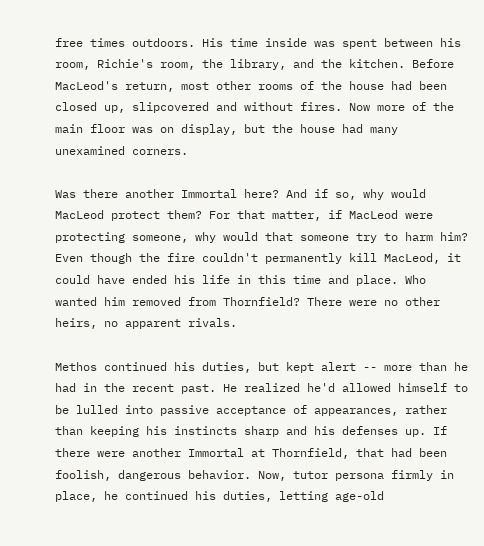free times outdoors. His time inside was spent between his room, Richie's room, the library, and the kitchen. Before MacLeod's return, most other rooms of the house had been closed up, slipcovered and without fires. Now more of the main floor was on display, but the house had many unexamined corners.

Was there another Immortal here? And if so, why would MacLeod protect them? For that matter, if MacLeod were protecting someone, why would that someone try to harm him? Even though the fire couldn't permanently kill MacLeod, it could have ended his life in this time and place. Who wanted him removed from Thornfield? There were no other heirs, no apparent rivals.

Methos continued his duties, but kept alert -- more than he had in the recent past. He realized he'd allowed himself to be lulled into passive acceptance of appearances, rather than keeping his instincts sharp and his defenses up. If there were another Immortal at Thornfield, that had been foolish, dangerous behavior. Now, tutor persona firmly in place, he continued his duties, letting age-old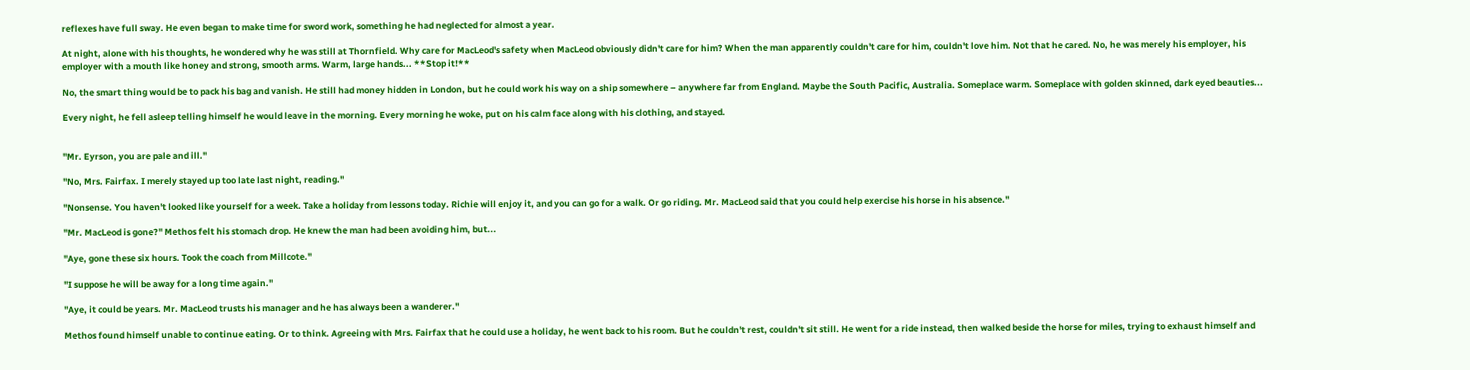reflexes have full sway. He even began to make time for sword work, something he had neglected for almost a year.

At night, alone with his thoughts, he wondered why he was still at Thornfield. Why care for MacLeod's safety when MacLeod obviously didn't care for him? When the man apparently couldn't care for him, couldn't love him. Not that he cared. No, he was merely his employer, his employer with a mouth like honey and strong, smooth arms. Warm, large hands... **Stop it!**

No, the smart thing would be to pack his bag and vanish. He still had money hidden in London, but he could work his way on a ship somewhere – anywhere far from England. Maybe the South Pacific, Australia. Someplace warm. Someplace with golden skinned, dark eyed beauties...

Every night, he fell asleep telling himself he would leave in the morning. Every morning he woke, put on his calm face along with his clothing, and stayed.


"Mr. Eyrson, you are pale and ill."

"No, Mrs. Fairfax. I merely stayed up too late last night, reading."

"Nonsense. You haven't looked like yourself for a week. Take a holiday from lessons today. Richie will enjoy it, and you can go for a walk. Or go riding. Mr. MacLeod said that you could help exercise his horse in his absence."

"Mr. MacLeod is gone?" Methos felt his stomach drop. He knew the man had been avoiding him, but...

"Aye, gone these six hours. Took the coach from Millcote."

"I suppose he will be away for a long time again."

"Aye, it could be years. Mr. MacLeod trusts his manager and he has always been a wanderer."

Methos found himself unable to continue eating. Or to think. Agreeing with Mrs. Fairfax that he could use a holiday, he went back to his room. But he couldn't rest, couldn't sit still. He went for a ride instead, then walked beside the horse for miles, trying to exhaust himself and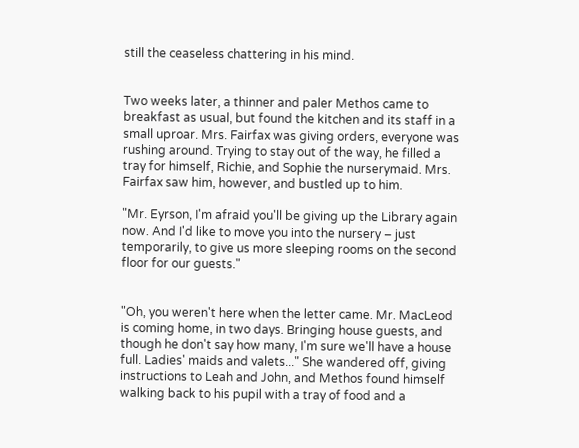still the ceaseless chattering in his mind.


Two weeks later, a thinner and paler Methos came to breakfast as usual, but found the kitchen and its staff in a small uproar. Mrs. Fairfax was giving orders, everyone was rushing around. Trying to stay out of the way, he filled a tray for himself, Richie, and Sophie the nurserymaid. Mrs. Fairfax saw him, however, and bustled up to him.

"Mr. Eyrson, I'm afraid you'll be giving up the Library again now. And I'd like to move you into the nursery – just temporarily, to give us more sleeping rooms on the second floor for our guests."


"Oh, you weren't here when the letter came. Mr. MacLeod is coming home, in two days. Bringing house guests, and though he don't say how many, I'm sure we'll have a house full. Ladies' maids and valets..." She wandered off, giving instructions to Leah and John, and Methos found himself walking back to his pupil with a tray of food and a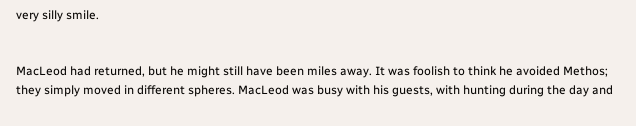very silly smile.


MacLeod had returned, but he might still have been miles away. It was foolish to think he avoided Methos; they simply moved in different spheres. MacLeod was busy with his guests, with hunting during the day and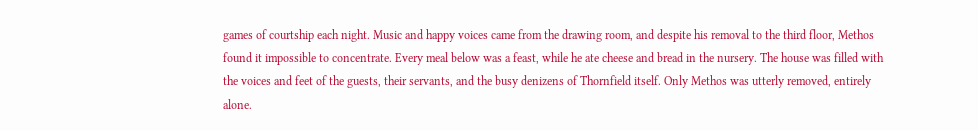games of courtship each night. Music and happy voices came from the drawing room, and despite his removal to the third floor, Methos found it impossible to concentrate. Every meal below was a feast, while he ate cheese and bread in the nursery. The house was filled with the voices and feet of the guests, their servants, and the busy denizens of Thornfield itself. Only Methos was utterly removed, entirely alone.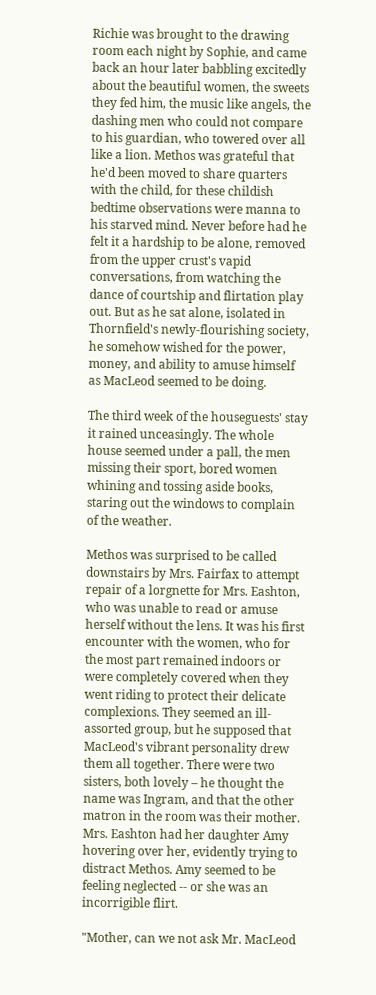Richie was brought to the drawing room each night by Sophie, and came back an hour later babbling excitedly about the beautiful women, the sweets they fed him, the music like angels, the dashing men who could not compare to his guardian, who towered over all like a lion. Methos was grateful that he'd been moved to share quarters with the child, for these childish bedtime observations were manna to his starved mind. Never before had he felt it a hardship to be alone, removed from the upper crust's vapid conversations, from watching the dance of courtship and flirtation play out. But as he sat alone, isolated in Thornfield's newly-flourishing society, he somehow wished for the power, money, and ability to amuse himself as MacLeod seemed to be doing.

The third week of the houseguests' stay it rained unceasingly. The whole house seemed under a pall, the men missing their sport, bored women whining and tossing aside books, staring out the windows to complain of the weather.

Methos was surprised to be called downstairs by Mrs. Fairfax to attempt repair of a lorgnette for Mrs. Eashton, who was unable to read or amuse herself without the lens. It was his first encounter with the women, who for the most part remained indoors or were completely covered when they went riding to protect their delicate complexions. They seemed an ill-assorted group, but he supposed that MacLeod's vibrant personality drew them all together. There were two sisters, both lovely – he thought the name was Ingram, and that the other matron in the room was their mother. Mrs. Eashton had her daughter Amy hovering over her, evidently trying to distract Methos. Amy seemed to be feeling neglected -- or she was an incorrigible flirt.

"Mother, can we not ask Mr. MacLeod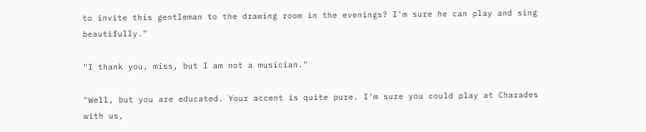to invite this gentleman to the drawing room in the evenings? I'm sure he can play and sing beautifully."

"I thank you, miss, but I am not a musician."

"Well, but you are educated. Your accent is quite pure. I'm sure you could play at Charades with us,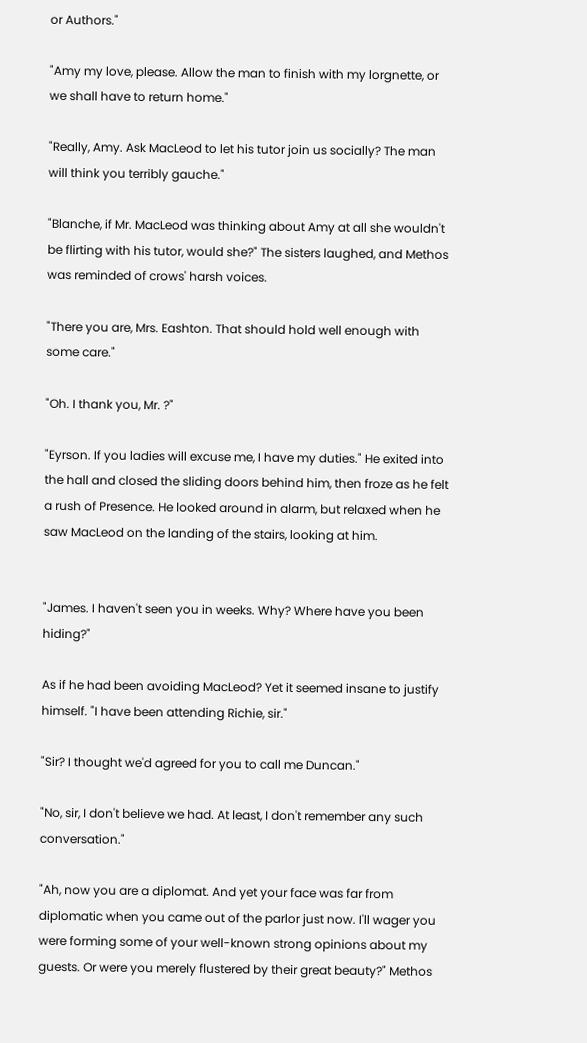or Authors."

"Amy my love, please. Allow the man to finish with my lorgnette, or we shall have to return home."

"Really, Amy. Ask MacLeod to let his tutor join us socially? The man will think you terribly gauche."

"Blanche, if Mr. MacLeod was thinking about Amy at all she wouldn't be flirting with his tutor, would she?" The sisters laughed, and Methos was reminded of crows' harsh voices.

"There you are, Mrs. Eashton. That should hold well enough with some care."

"Oh. I thank you, Mr. ?"

"Eyrson. If you ladies will excuse me, I have my duties." He exited into the hall and closed the sliding doors behind him, then froze as he felt a rush of Presence. He looked around in alarm, but relaxed when he saw MacLeod on the landing of the stairs, looking at him.


"James. I haven't seen you in weeks. Why? Where have you been hiding?"

As if he had been avoiding MacLeod? Yet it seemed insane to justify himself. "I have been attending Richie, sir."

"Sir? I thought we'd agreed for you to call me Duncan."

"No, sir, I don't believe we had. At least, I don't remember any such conversation."

"Ah, now you are a diplomat. And yet your face was far from diplomatic when you came out of the parlor just now. I'll wager you were forming some of your well-known strong opinions about my guests. Or were you merely flustered by their great beauty?" Methos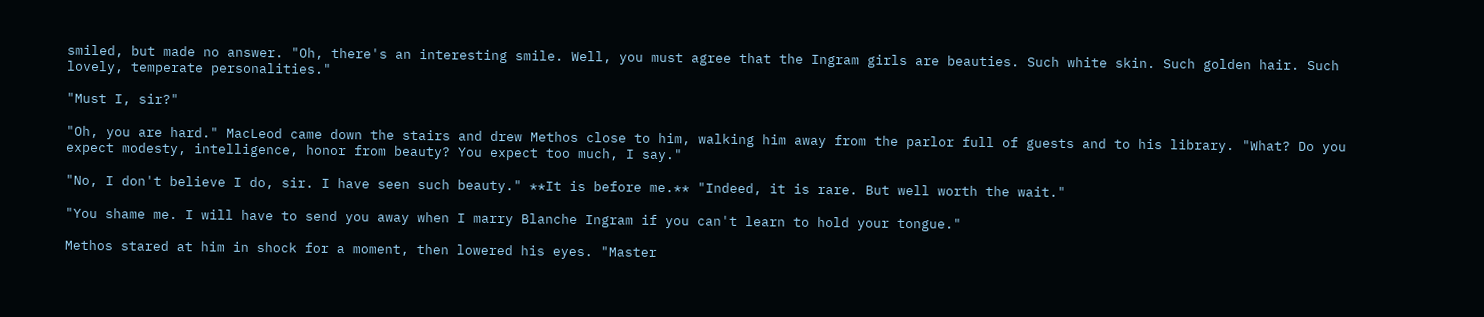smiled, but made no answer. "Oh, there's an interesting smile. Well, you must agree that the Ingram girls are beauties. Such white skin. Such golden hair. Such lovely, temperate personalities."

"Must I, sir?"

"Oh, you are hard." MacLeod came down the stairs and drew Methos close to him, walking him away from the parlor full of guests and to his library. "What? Do you expect modesty, intelligence, honor from beauty? You expect too much, I say."

"No, I don't believe I do, sir. I have seen such beauty." **It is before me.** "Indeed, it is rare. But well worth the wait."

"You shame me. I will have to send you away when I marry Blanche Ingram if you can't learn to hold your tongue."

Methos stared at him in shock for a moment, then lowered his eyes. "Master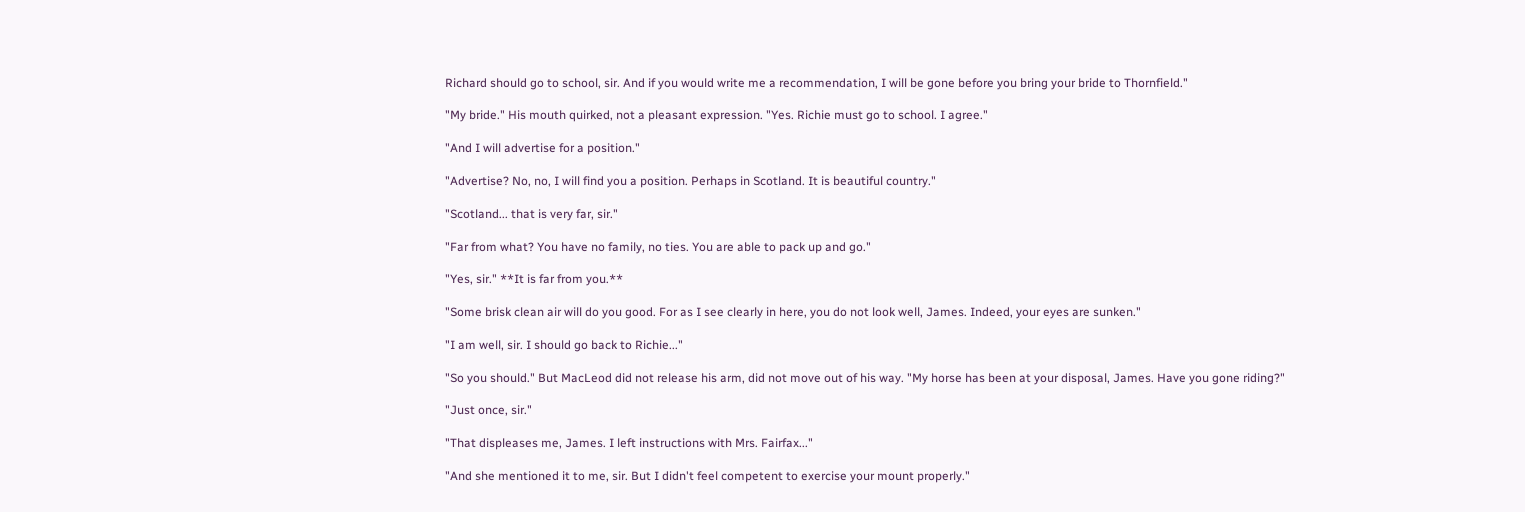Richard should go to school, sir. And if you would write me a recommendation, I will be gone before you bring your bride to Thornfield."

"My bride." His mouth quirked, not a pleasant expression. "Yes. Richie must go to school. I agree."

"And I will advertise for a position."

"Advertise? No, no, I will find you a position. Perhaps in Scotland. It is beautiful country."

"Scotland... that is very far, sir."

"Far from what? You have no family, no ties. You are able to pack up and go."

"Yes, sir." **It is far from you.**

"Some brisk clean air will do you good. For as I see clearly in here, you do not look well, James. Indeed, your eyes are sunken."

"I am well, sir. I should go back to Richie..."

"So you should." But MacLeod did not release his arm, did not move out of his way. "My horse has been at your disposal, James. Have you gone riding?"

"Just once, sir."

"That displeases me, James. I left instructions with Mrs. Fairfax..."

"And she mentioned it to me, sir. But I didn't feel competent to exercise your mount properly."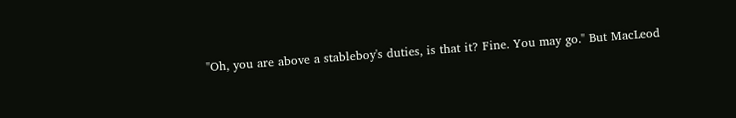"Oh, you are above a stableboy's duties, is that it? Fine. You may go." But MacLeod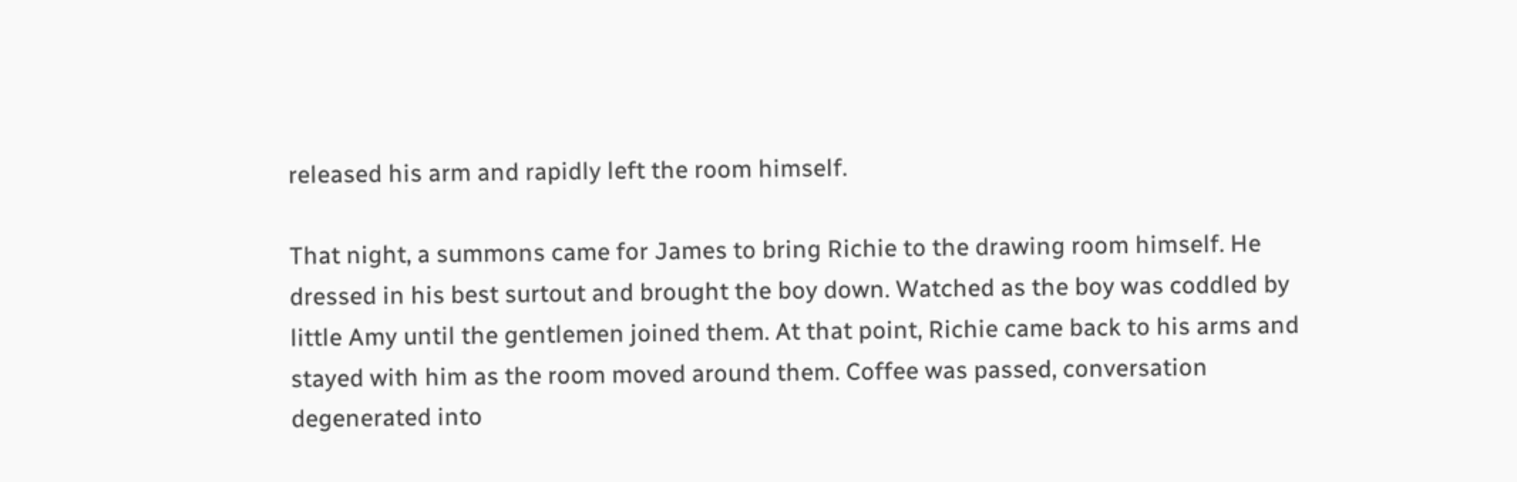released his arm and rapidly left the room himself.

That night, a summons came for James to bring Richie to the drawing room himself. He dressed in his best surtout and brought the boy down. Watched as the boy was coddled by little Amy until the gentlemen joined them. At that point, Richie came back to his arms and stayed with him as the room moved around them. Coffee was passed, conversation degenerated into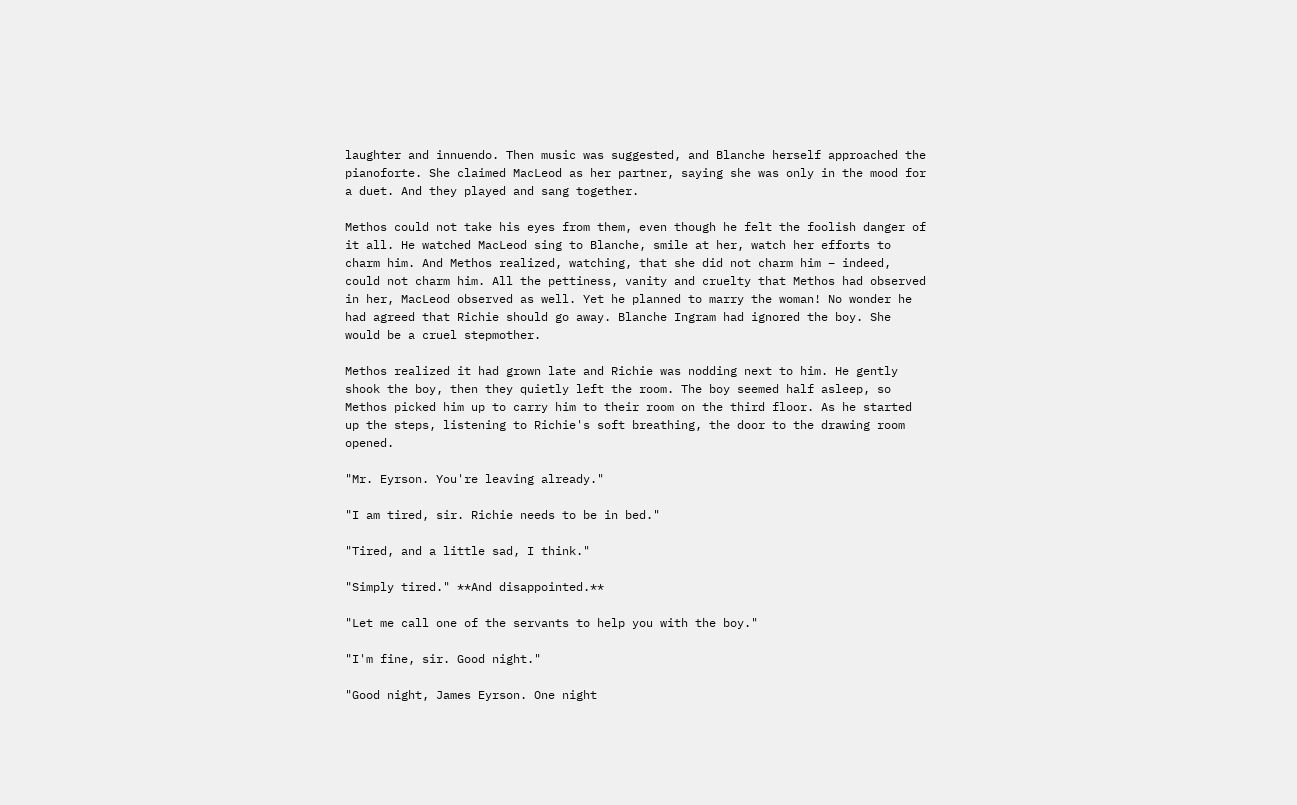laughter and innuendo. Then music was suggested, and Blanche herself approached the pianoforte. She claimed MacLeod as her partner, saying she was only in the mood for a duet. And they played and sang together.

Methos could not take his eyes from them, even though he felt the foolish danger of it all. He watched MacLeod sing to Blanche, smile at her, watch her efforts to charm him. And Methos realized, watching, that she did not charm him – indeed, could not charm him. All the pettiness, vanity and cruelty that Methos had observed in her, MacLeod observed as well. Yet he planned to marry the woman! No wonder he had agreed that Richie should go away. Blanche Ingram had ignored the boy. She would be a cruel stepmother.

Methos realized it had grown late and Richie was nodding next to him. He gently shook the boy, then they quietly left the room. The boy seemed half asleep, so Methos picked him up to carry him to their room on the third floor. As he started up the steps, listening to Richie's soft breathing, the door to the drawing room opened.

"Mr. Eyrson. You're leaving already."

"I am tired, sir. Richie needs to be in bed."

"Tired, and a little sad, I think."

"Simply tired." **And disappointed.**

"Let me call one of the servants to help you with the boy."

"I'm fine, sir. Good night."

"Good night, James Eyrson. One night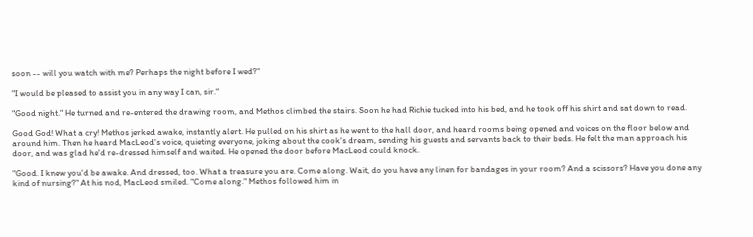soon -- will you watch with me? Perhaps the night before I wed?"

"I would be pleased to assist you in any way I can, sir."

"Good night." He turned and re-entered the drawing room, and Methos climbed the stairs. Soon he had Richie tucked into his bed, and he took off his shirt and sat down to read.

Good God! What a cry! Methos jerked awake, instantly alert. He pulled on his shirt as he went to the hall door, and heard rooms being opened and voices on the floor below and around him. Then he heard MacLeod's voice, quieting everyone, joking about the cook's dream, sending his guests and servants back to their beds. He felt the man approach his door, and was glad he'd re-dressed himself and waited. He opened the door before MacLeod could knock.

"Good. I knew you'd be awake. And dressed, too. What a treasure you are. Come along. Wait, do you have any linen for bandages in your room? And a scissors? Have you done any kind of nursing?" At his nod, MacLeod smiled. "Come along." Methos followed him in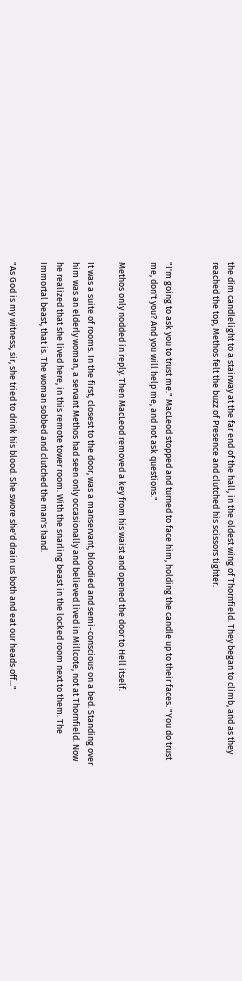the dim candlelight to a stairway at the far end of the hall, in the oldest wing of Thornfield. They began to climb, and as they reached the top, Methos felt the buzz of Presence and clutched his scissors tighter.


"I'm going to ask you to trust me." MacLeod stopped and turned to face him, holding the candle up to their faces. "You do trust me, don't you? And you will help me, and not ask questions."

Methos only nodded in reply. Then MacLeod removed a key from his waist and opened the door to Hell itself.

It was a suite of rooms. In the first, closest to the door, was a manservant, bloodied and semi-conscious on a bed. Standing over him was an elderly woman, a servant Methos had seen only occasionally and believed lived in Millcote, not at Thornfield. Now he realized that she lived here, in this remote tower room. With the snarling beast in the locked room next to them. The Immortal beast, that is. The woman sobbed and clutched the man's hand.

"As God is my witness, sir, she tried to drink his blood. She swore she'd drain us both and eat our heads off..."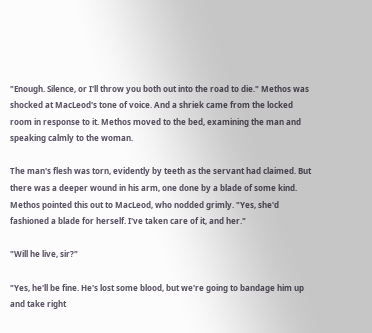"Enough. Silence, or I'll throw you both out into the road to die." Methos was shocked at MacLeod's tone of voice. And a shriek came from the locked room in response to it. Methos moved to the bed, examining the man and speaking calmly to the woman.

The man's flesh was torn, evidently by teeth as the servant had claimed. But there was a deeper wound in his arm, one done by a blade of some kind. Methos pointed this out to MacLeod, who nodded grimly. "Yes, she'd fashioned a blade for herself. I've taken care of it, and her."

"Will he live, sir?"

"Yes, he'll be fine. He's lost some blood, but we're going to bandage him up and take right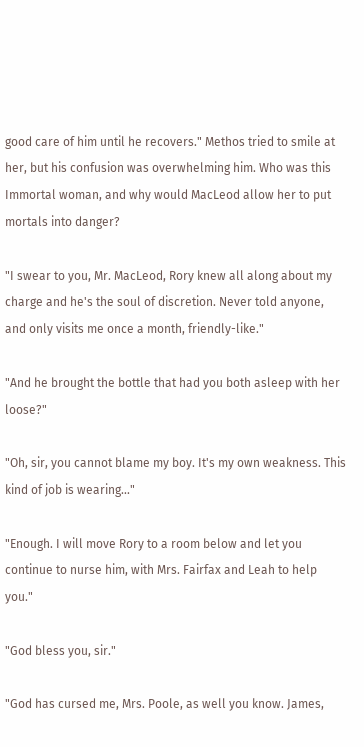good care of him until he recovers." Methos tried to smile at her, but his confusion was overwhelming him. Who was this Immortal woman, and why would MacLeod allow her to put mortals into danger?

"I swear to you, Mr. MacLeod, Rory knew all along about my charge and he's the soul of discretion. Never told anyone, and only visits me once a month, friendly-like."

"And he brought the bottle that had you both asleep with her loose?"

"Oh, sir, you cannot blame my boy. It's my own weakness. This kind of job is wearing..."

"Enough. I will move Rory to a room below and let you continue to nurse him, with Mrs. Fairfax and Leah to help you."

"God bless you, sir."

"God has cursed me, Mrs. Poole, as well you know. James,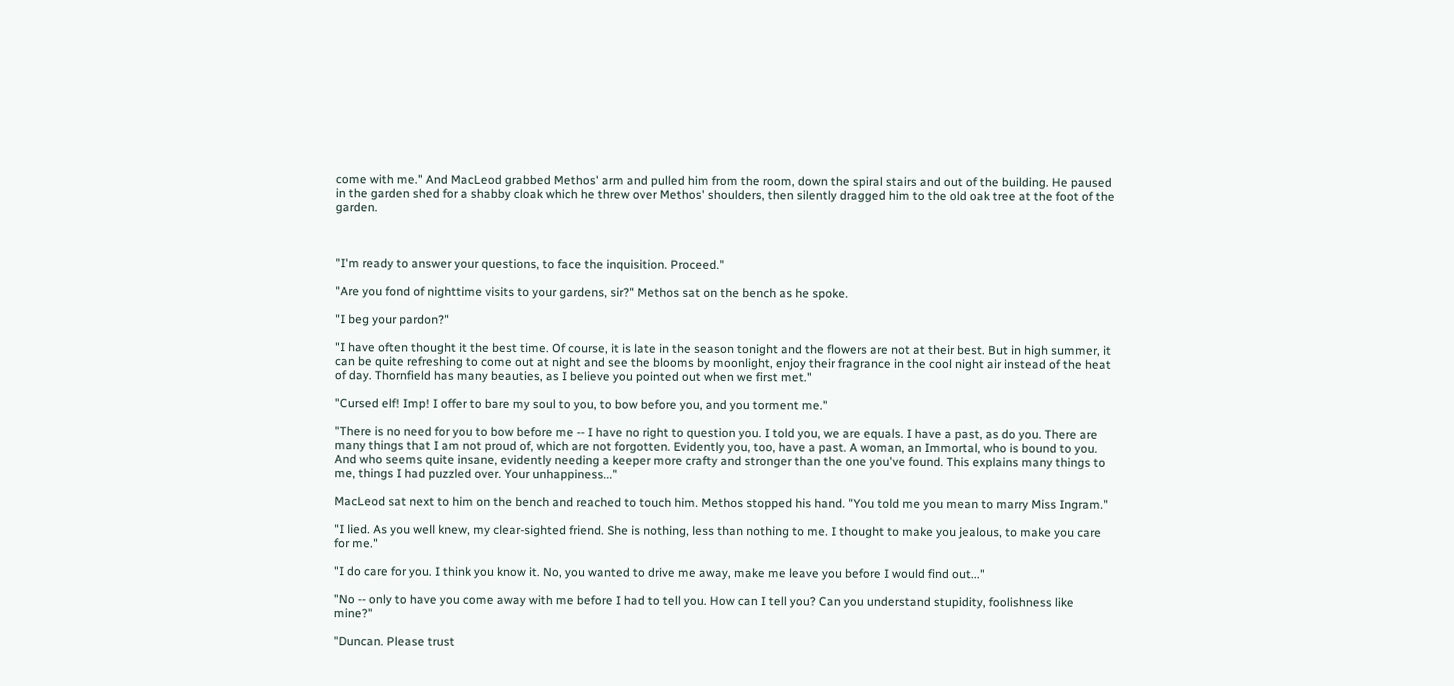come with me." And MacLeod grabbed Methos' arm and pulled him from the room, down the spiral stairs and out of the building. He paused in the garden shed for a shabby cloak which he threw over Methos' shoulders, then silently dragged him to the old oak tree at the foot of the garden.



"I'm ready to answer your questions, to face the inquisition. Proceed."

"Are you fond of nighttime visits to your gardens, sir?" Methos sat on the bench as he spoke.

"I beg your pardon?"

"I have often thought it the best time. Of course, it is late in the season tonight and the flowers are not at their best. But in high summer, it can be quite refreshing to come out at night and see the blooms by moonlight, enjoy their fragrance in the cool night air instead of the heat of day. Thornfield has many beauties, as I believe you pointed out when we first met."

"Cursed elf! Imp! I offer to bare my soul to you, to bow before you, and you torment me."

"There is no need for you to bow before me -- I have no right to question you. I told you, we are equals. I have a past, as do you. There are many things that I am not proud of, which are not forgotten. Evidently you, too, have a past. A woman, an Immortal, who is bound to you. And who seems quite insane, evidently needing a keeper more crafty and stronger than the one you've found. This explains many things to me, things I had puzzled over. Your unhappiness..."

MacLeod sat next to him on the bench and reached to touch him. Methos stopped his hand. "You told me you mean to marry Miss Ingram."

"I lied. As you well knew, my clear-sighted friend. She is nothing, less than nothing to me. I thought to make you jealous, to make you care for me."

"I do care for you. I think you know it. No, you wanted to drive me away, make me leave you before I would find out..."

"No -- only to have you come away with me before I had to tell you. How can I tell you? Can you understand stupidity, foolishness like mine?"

"Duncan. Please trust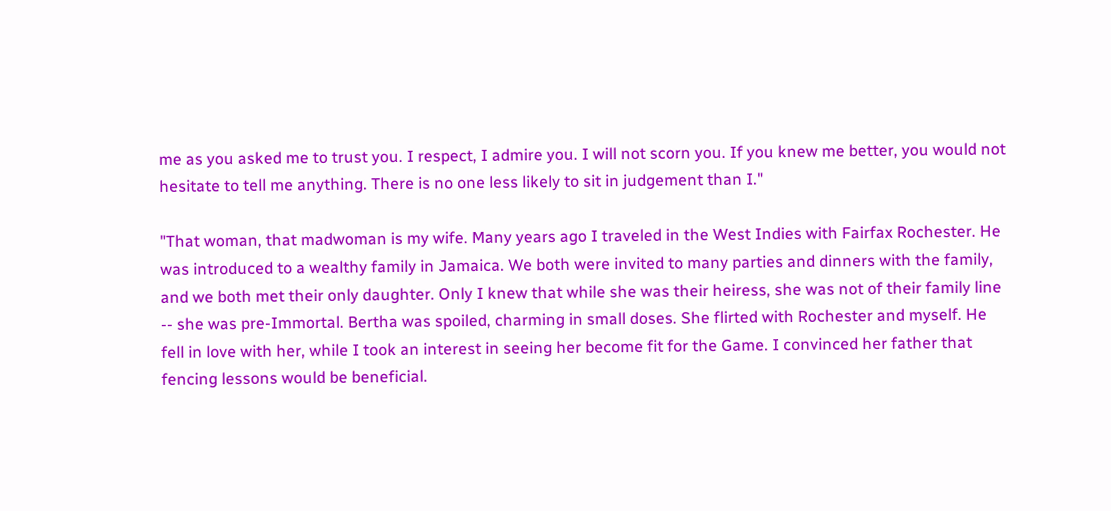me as you asked me to trust you. I respect, I admire you. I will not scorn you. If you knew me better, you would not hesitate to tell me anything. There is no one less likely to sit in judgement than I."

"That woman, that madwoman is my wife. Many years ago I traveled in the West Indies with Fairfax Rochester. He was introduced to a wealthy family in Jamaica. We both were invited to many parties and dinners with the family, and we both met their only daughter. Only I knew that while she was their heiress, she was not of their family line -- she was pre-Immortal. Bertha was spoiled, charming in small doses. She flirted with Rochester and myself. He fell in love with her, while I took an interest in seeing her become fit for the Game. I convinced her father that fencing lessons would be beneficial.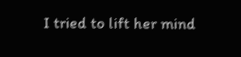I tried to lift her mind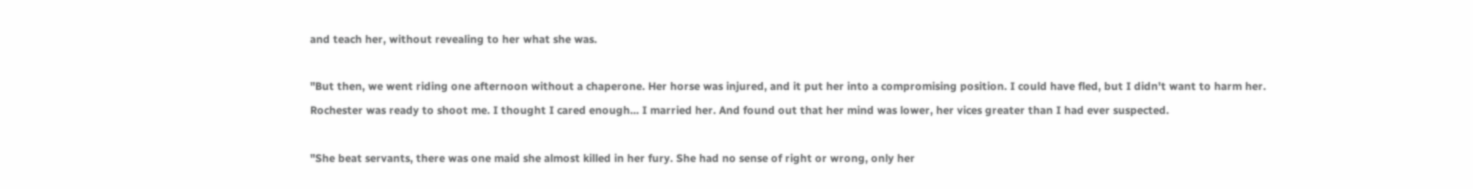and teach her, without revealing to her what she was.

"But then, we went riding one afternoon without a chaperone. Her horse was injured, and it put her into a compromising position. I could have fled, but I didn't want to harm her. Rochester was ready to shoot me. I thought I cared enough... I married her. And found out that her mind was lower, her vices greater than I had ever suspected.

"She beat servants, there was one maid she almost killed in her fury. She had no sense of right or wrong, only her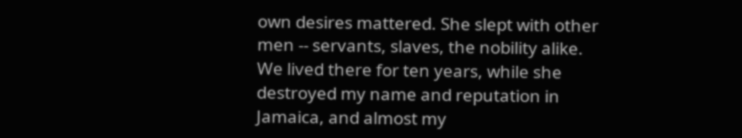own desires mattered. She slept with other men -- servants, slaves, the nobility alike. We lived there for ten years, while she destroyed my name and reputation in Jamaica, and almost my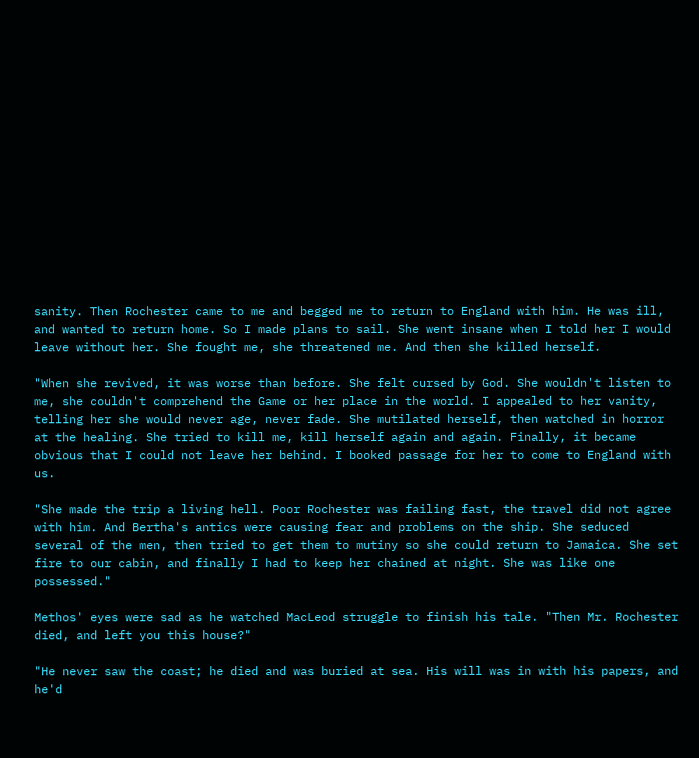sanity. Then Rochester came to me and begged me to return to England with him. He was ill, and wanted to return home. So I made plans to sail. She went insane when I told her I would leave without her. She fought me, she threatened me. And then she killed herself.

"When she revived, it was worse than before. She felt cursed by God. She wouldn't listen to me, she couldn't comprehend the Game or her place in the world. I appealed to her vanity, telling her she would never age, never fade. She mutilated herself, then watched in horror at the healing. She tried to kill me, kill herself again and again. Finally, it became obvious that I could not leave her behind. I booked passage for her to come to England with us.

"She made the trip a living hell. Poor Rochester was failing fast, the travel did not agree with him. And Bertha's antics were causing fear and problems on the ship. She seduced several of the men, then tried to get them to mutiny so she could return to Jamaica. She set fire to our cabin, and finally I had to keep her chained at night. She was like one possessed."

Methos' eyes were sad as he watched MacLeod struggle to finish his tale. "Then Mr. Rochester died, and left you this house?"

"He never saw the coast; he died and was buried at sea. His will was in with his papers, and he'd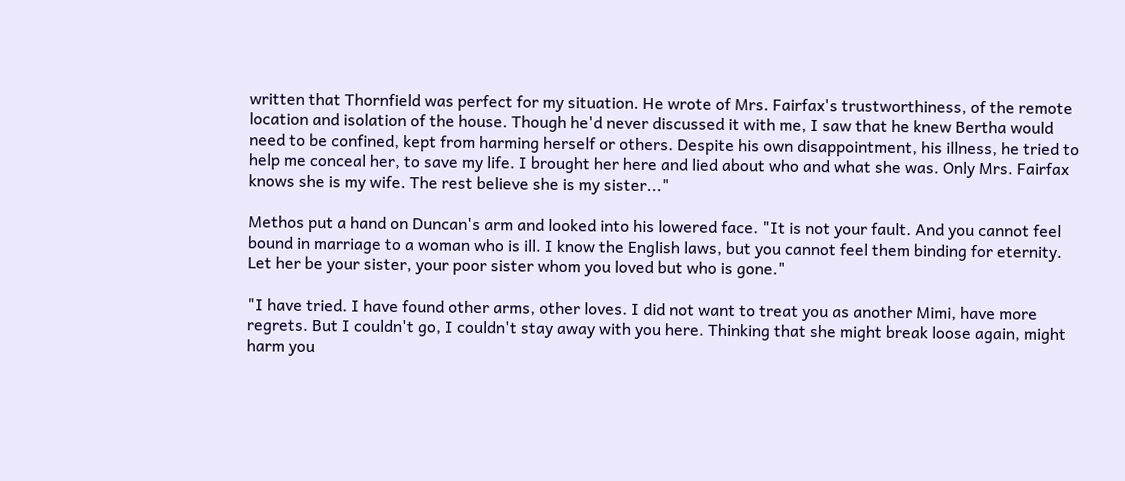written that Thornfield was perfect for my situation. He wrote of Mrs. Fairfax's trustworthiness, of the remote location and isolation of the house. Though he'd never discussed it with me, I saw that he knew Bertha would need to be confined, kept from harming herself or others. Despite his own disappointment, his illness, he tried to help me conceal her, to save my life. I brought her here and lied about who and what she was. Only Mrs. Fairfax knows she is my wife. The rest believe she is my sister..."

Methos put a hand on Duncan's arm and looked into his lowered face. "It is not your fault. And you cannot feel bound in marriage to a woman who is ill. I know the English laws, but you cannot feel them binding for eternity. Let her be your sister, your poor sister whom you loved but who is gone."

"I have tried. I have found other arms, other loves. I did not want to treat you as another Mimi, have more regrets. But I couldn't go, I couldn't stay away with you here. Thinking that she might break loose again, might harm you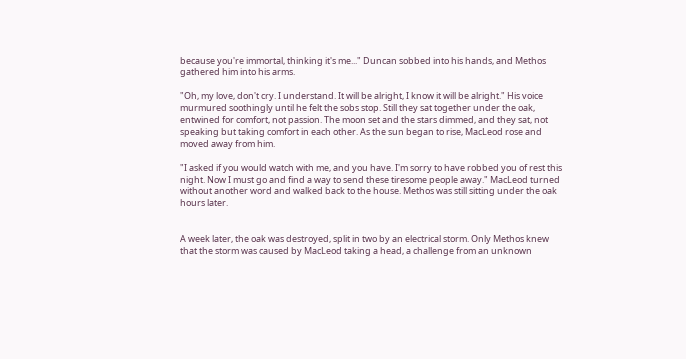because you're immortal, thinking it's me..." Duncan sobbed into his hands, and Methos gathered him into his arms.

"Oh, my love, don't cry. I understand. It will be alright, I know it will be alright." His voice murmured soothingly until he felt the sobs stop. Still they sat together under the oak, entwined for comfort, not passion. The moon set and the stars dimmed, and they sat, not speaking but taking comfort in each other. As the sun began to rise, MacLeod rose and moved away from him.

"I asked if you would watch with me, and you have. I'm sorry to have robbed you of rest this night. Now I must go and find a way to send these tiresome people away." MacLeod turned without another word and walked back to the house. Methos was still sitting under the oak hours later.


A week later, the oak was destroyed, split in two by an electrical storm. Only Methos knew that the storm was caused by MacLeod taking a head, a challenge from an unknown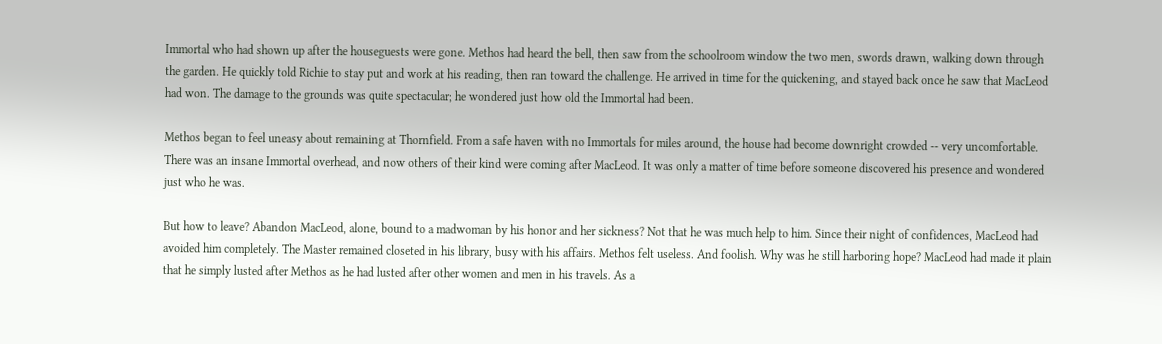Immortal who had shown up after the houseguests were gone. Methos had heard the bell, then saw from the schoolroom window the two men, swords drawn, walking down through the garden. He quickly told Richie to stay put and work at his reading, then ran toward the challenge. He arrived in time for the quickening, and stayed back once he saw that MacLeod had won. The damage to the grounds was quite spectacular; he wondered just how old the Immortal had been.

Methos began to feel uneasy about remaining at Thornfield. From a safe haven with no Immortals for miles around, the house had become downright crowded -- very uncomfortable. There was an insane Immortal overhead, and now others of their kind were coming after MacLeod. It was only a matter of time before someone discovered his presence and wondered just who he was.

But how to leave? Abandon MacLeod, alone, bound to a madwoman by his honor and her sickness? Not that he was much help to him. Since their night of confidences, MacLeod had avoided him completely. The Master remained closeted in his library, busy with his affairs. Methos felt useless. And foolish. Why was he still harboring hope? MacLeod had made it plain that he simply lusted after Methos as he had lusted after other women and men in his travels. As a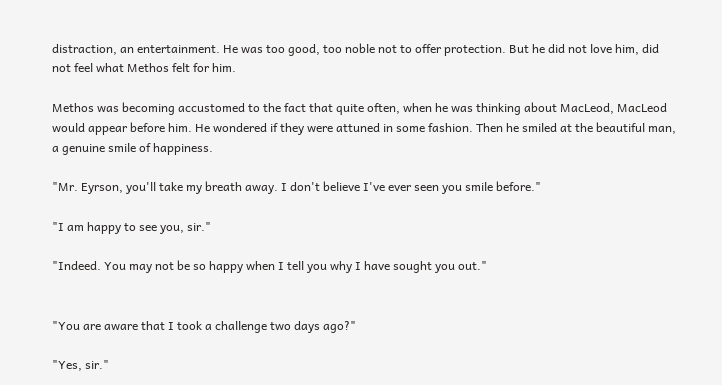distraction, an entertainment. He was too good, too noble not to offer protection. But he did not love him, did not feel what Methos felt for him.

Methos was becoming accustomed to the fact that quite often, when he was thinking about MacLeod, MacLeod would appear before him. He wondered if they were attuned in some fashion. Then he smiled at the beautiful man, a genuine smile of happiness.

"Mr. Eyrson, you'll take my breath away. I don't believe I've ever seen you smile before."

"I am happy to see you, sir."

"Indeed. You may not be so happy when I tell you why I have sought you out."


"You are aware that I took a challenge two days ago?"

"Yes, sir."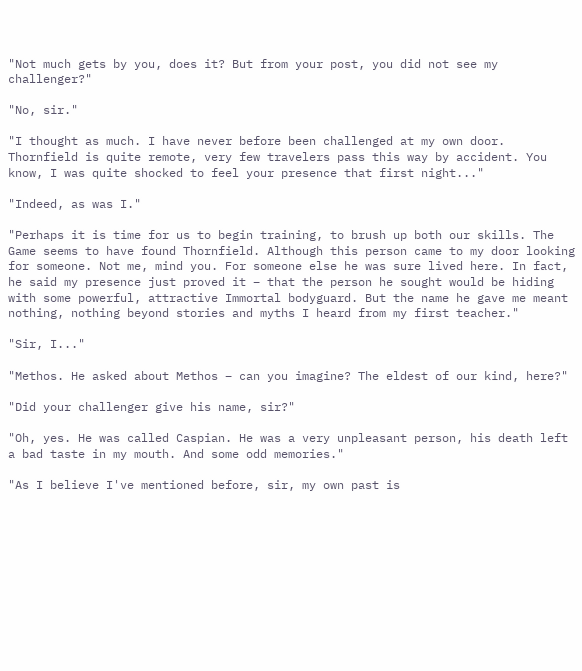"Not much gets by you, does it? But from your post, you did not see my challenger?"

"No, sir."

"I thought as much. I have never before been challenged at my own door. Thornfield is quite remote, very few travelers pass this way by accident. You know, I was quite shocked to feel your presence that first night..."

"Indeed, as was I."

"Perhaps it is time for us to begin training, to brush up both our skills. The Game seems to have found Thornfield. Although this person came to my door looking for someone. Not me, mind you. For someone else he was sure lived here. In fact, he said my presence just proved it – that the person he sought would be hiding with some powerful, attractive Immortal bodyguard. But the name he gave me meant nothing, nothing beyond stories and myths I heard from my first teacher."

"Sir, I..."

"Methos. He asked about Methos – can you imagine? The eldest of our kind, here?"

"Did your challenger give his name, sir?"

"Oh, yes. He was called Caspian. He was a very unpleasant person, his death left a bad taste in my mouth. And some odd memories."

"As I believe I've mentioned before, sir, my own past is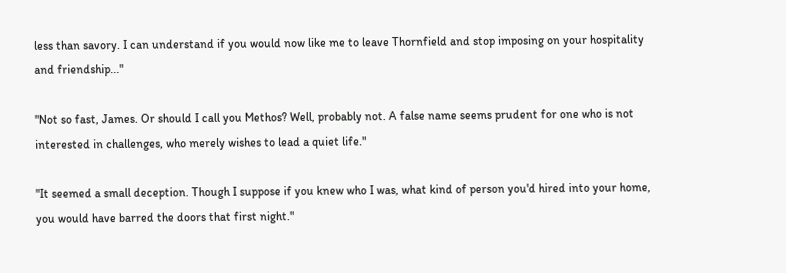less than savory. I can understand if you would now like me to leave Thornfield and stop imposing on your hospitality and friendship..."

"Not so fast, James. Or should I call you Methos? Well, probably not. A false name seems prudent for one who is not interested in challenges, who merely wishes to lead a quiet life."

"It seemed a small deception. Though I suppose if you knew who I was, what kind of person you'd hired into your home, you would have barred the doors that first night."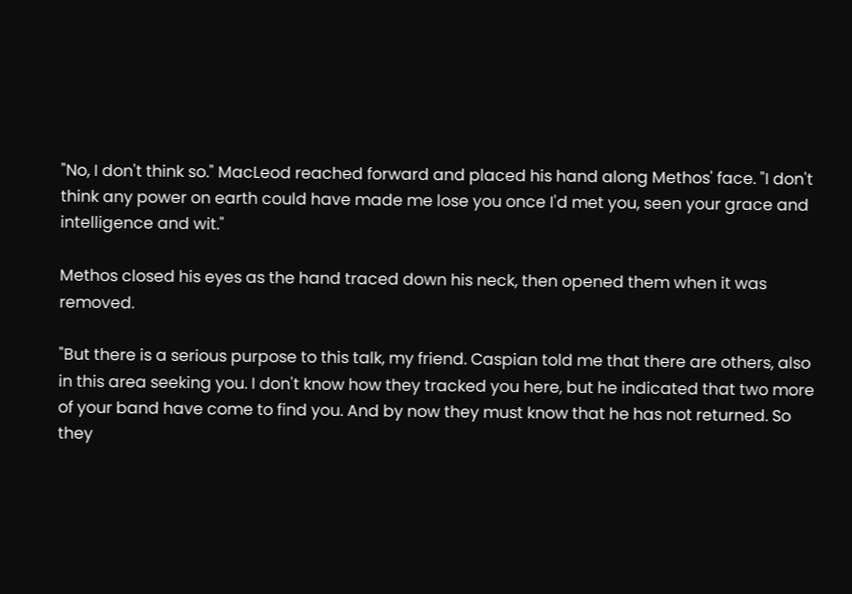"No, I don't think so." MacLeod reached forward and placed his hand along Methos' face. "I don't think any power on earth could have made me lose you once I'd met you, seen your grace and intelligence and wit."

Methos closed his eyes as the hand traced down his neck, then opened them when it was removed.

"But there is a serious purpose to this talk, my friend. Caspian told me that there are others, also in this area seeking you. I don't know how they tracked you here, but he indicated that two more of your band have come to find you. And by now they must know that he has not returned. So they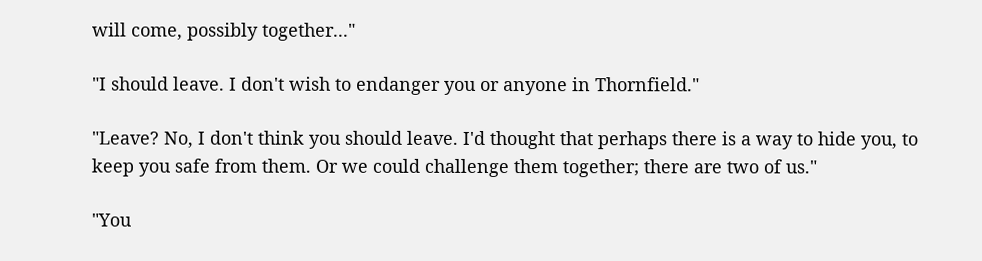will come, possibly together..."

"I should leave. I don't wish to endanger you or anyone in Thornfield."

"Leave? No, I don't think you should leave. I'd thought that perhaps there is a way to hide you, to keep you safe from them. Or we could challenge them together; there are two of us."

"You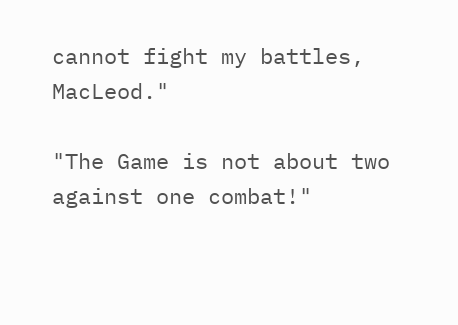cannot fight my battles, MacLeod."

"The Game is not about two against one combat!"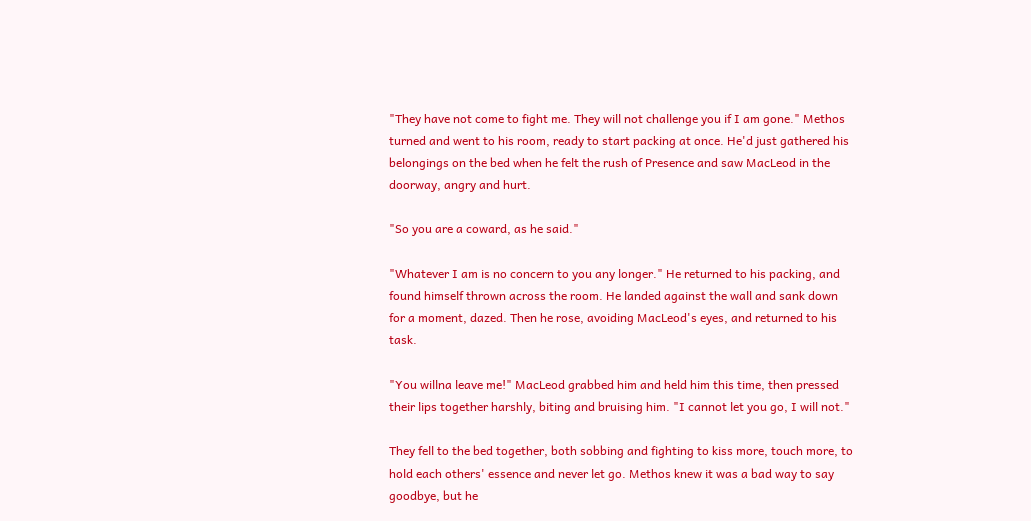"They have not come to fight me. They will not challenge you if I am gone." Methos turned and went to his room, ready to start packing at once. He'd just gathered his belongings on the bed when he felt the rush of Presence and saw MacLeod in the doorway, angry and hurt.

"So you are a coward, as he said."

"Whatever I am is no concern to you any longer." He returned to his packing, and found himself thrown across the room. He landed against the wall and sank down for a moment, dazed. Then he rose, avoiding MacLeod's eyes, and returned to his task.

"You willna leave me!" MacLeod grabbed him and held him this time, then pressed their lips together harshly, biting and bruising him. "I cannot let you go, I will not."

They fell to the bed together, both sobbing and fighting to kiss more, touch more, to hold each others' essence and never let go. Methos knew it was a bad way to say goodbye, but he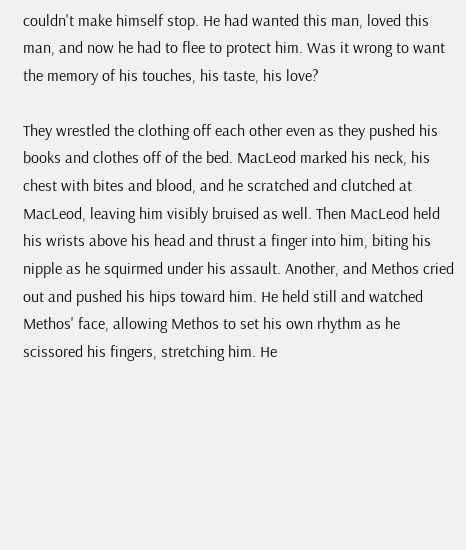couldn't make himself stop. He had wanted this man, loved this man, and now he had to flee to protect him. Was it wrong to want the memory of his touches, his taste, his love?

They wrestled the clothing off each other even as they pushed his books and clothes off of the bed. MacLeod marked his neck, his chest with bites and blood, and he scratched and clutched at MacLeod, leaving him visibly bruised as well. Then MacLeod held his wrists above his head and thrust a finger into him, biting his nipple as he squirmed under his assault. Another, and Methos cried out and pushed his hips toward him. He held still and watched Methos' face, allowing Methos to set his own rhythm as he scissored his fingers, stretching him. He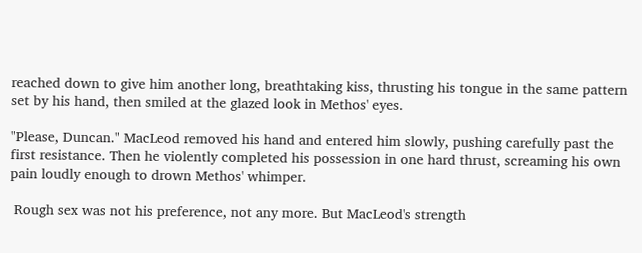reached down to give him another long, breathtaking kiss, thrusting his tongue in the same pattern set by his hand, then smiled at the glazed look in Methos' eyes.

"Please, Duncan." MacLeod removed his hand and entered him slowly, pushing carefully past the first resistance. Then he violently completed his possession in one hard thrust, screaming his own pain loudly enough to drown Methos' whimper.

 Rough sex was not his preference, not any more. But MacLeod's strength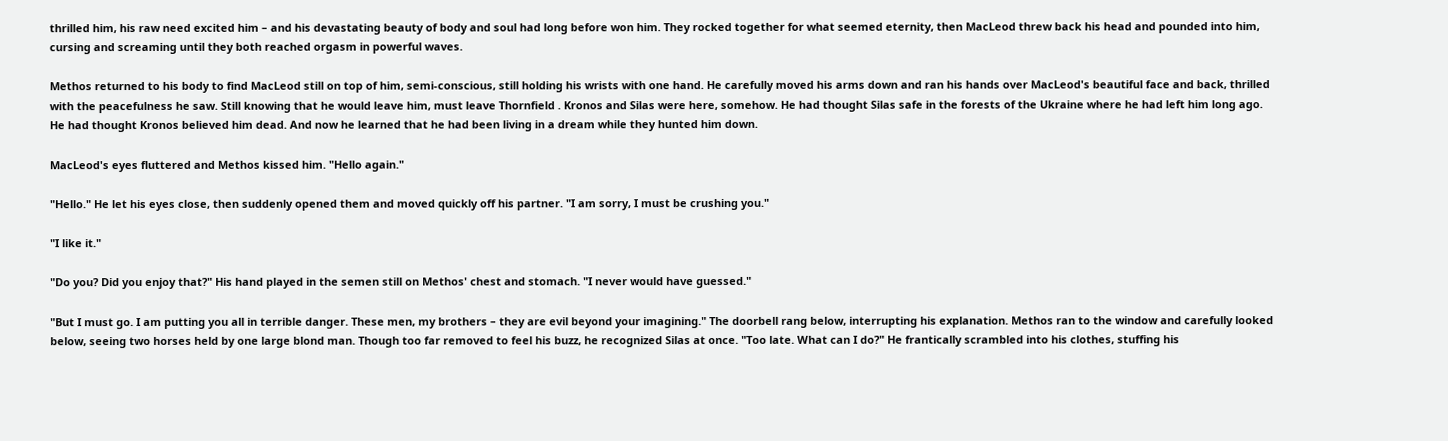thrilled him, his raw need excited him – and his devastating beauty of body and soul had long before won him. They rocked together for what seemed eternity, then MacLeod threw back his head and pounded into him, cursing and screaming until they both reached orgasm in powerful waves.

Methos returned to his body to find MacLeod still on top of him, semi-conscious, still holding his wrists with one hand. He carefully moved his arms down and ran his hands over MacLeod's beautiful face and back, thrilled with the peacefulness he saw. Still knowing that he would leave him, must leave Thornfield . Kronos and Silas were here, somehow. He had thought Silas safe in the forests of the Ukraine where he had left him long ago. He had thought Kronos believed him dead. And now he learned that he had been living in a dream while they hunted him down.

MacLeod's eyes fluttered and Methos kissed him. "Hello again."

"Hello." He let his eyes close, then suddenly opened them and moved quickly off his partner. "I am sorry, I must be crushing you."

"I like it."

"Do you? Did you enjoy that?" His hand played in the semen still on Methos' chest and stomach. "I never would have guessed."

"But I must go. I am putting you all in terrible danger. These men, my brothers – they are evil beyond your imagining." The doorbell rang below, interrupting his explanation. Methos ran to the window and carefully looked below, seeing two horses held by one large blond man. Though too far removed to feel his buzz, he recognized Silas at once. "Too late. What can I do?" He frantically scrambled into his clothes, stuffing his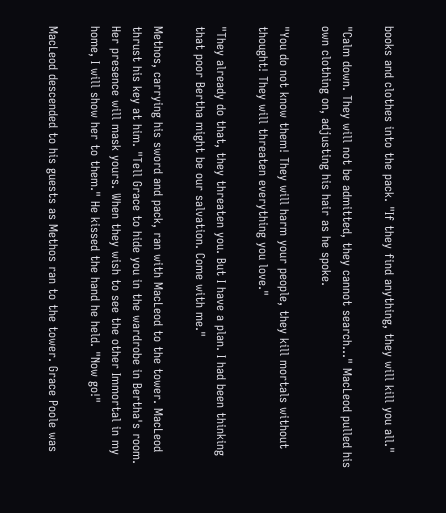books and clothes into the pack. "If they find anything, they will kill you all."

"Calm down. They will not be admitted, they cannot search..." MacLeod pulled his own clothing on, adjusting his hair as he spoke.

"You do not know them! They will harm your people, they kill mortals without thought! They will threaten everything you love."

"They already do that, they threaten you. But I have a plan. I had been thinking that poor Bertha might be our salvation. Come with me."

Methos, carrying his sword and pack, ran with MacLeod to the tower. MacLeod thrust his key at him. "Tell Grace to hide you in the wardrobe in Bertha's room. Her presence will mask yours. When they wish to see the other Immortal in my home, I will show her to them." He kissed the hand he held. "Now go!"

MacLeod descended to his guests as Methos ran to the tower. Grace Poole was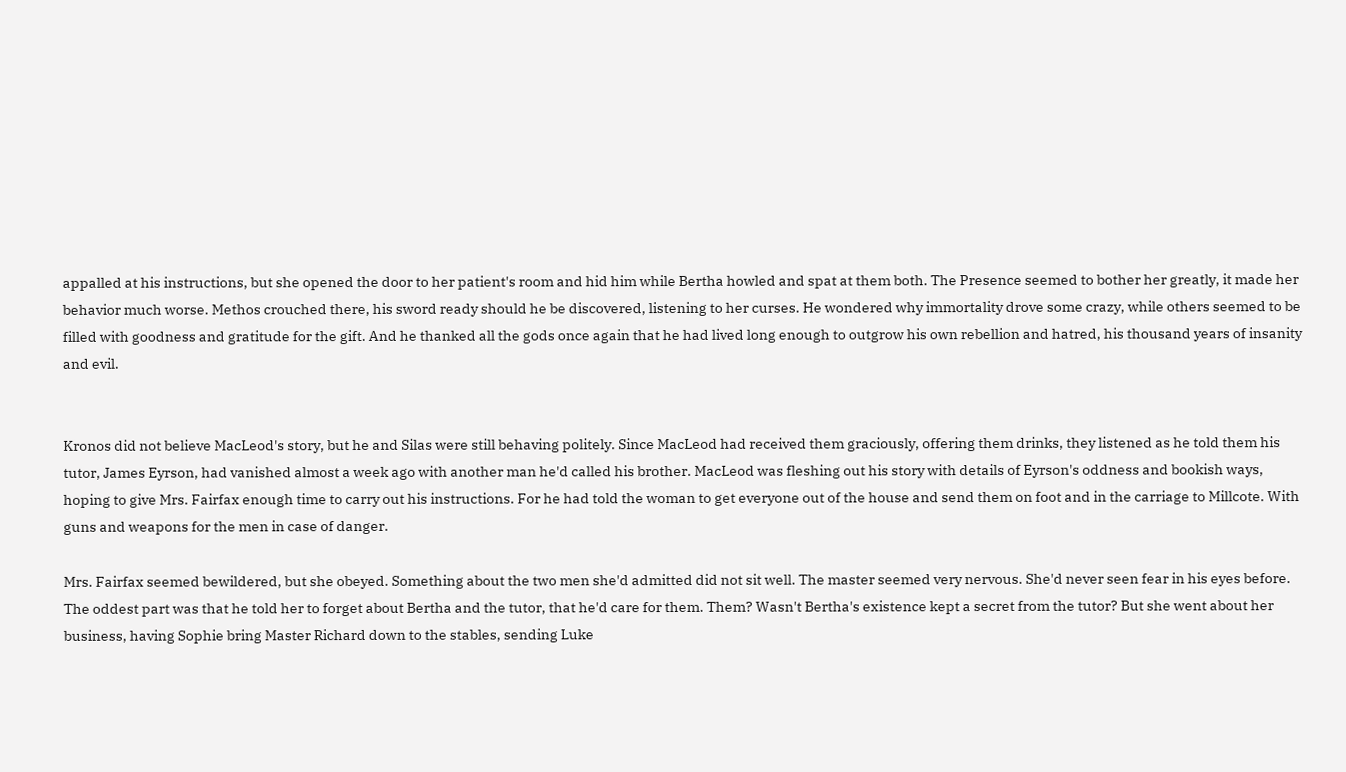appalled at his instructions, but she opened the door to her patient's room and hid him while Bertha howled and spat at them both. The Presence seemed to bother her greatly, it made her behavior much worse. Methos crouched there, his sword ready should he be discovered, listening to her curses. He wondered why immortality drove some crazy, while others seemed to be filled with goodness and gratitude for the gift. And he thanked all the gods once again that he had lived long enough to outgrow his own rebellion and hatred, his thousand years of insanity and evil.


Kronos did not believe MacLeod's story, but he and Silas were still behaving politely. Since MacLeod had received them graciously, offering them drinks, they listened as he told them his tutor, James Eyrson, had vanished almost a week ago with another man he'd called his brother. MacLeod was fleshing out his story with details of Eyrson's oddness and bookish ways, hoping to give Mrs. Fairfax enough time to carry out his instructions. For he had told the woman to get everyone out of the house and send them on foot and in the carriage to Millcote. With guns and weapons for the men in case of danger.

Mrs. Fairfax seemed bewildered, but she obeyed. Something about the two men she'd admitted did not sit well. The master seemed very nervous. She'd never seen fear in his eyes before. The oddest part was that he told her to forget about Bertha and the tutor, that he'd care for them. Them? Wasn't Bertha's existence kept a secret from the tutor? But she went about her business, having Sophie bring Master Richard down to the stables, sending Luke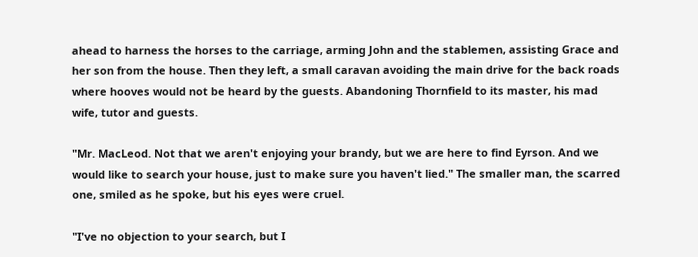ahead to harness the horses to the carriage, arming John and the stablemen, assisting Grace and her son from the house. Then they left, a small caravan avoiding the main drive for the back roads where hooves would not be heard by the guests. Abandoning Thornfield to its master, his mad wife, tutor and guests.

"Mr. MacLeod. Not that we aren't enjoying your brandy, but we are here to find Eyrson. And we would like to search your house, just to make sure you haven't lied." The smaller man, the scarred one, smiled as he spoke, but his eyes were cruel.

"I've no objection to your search, but I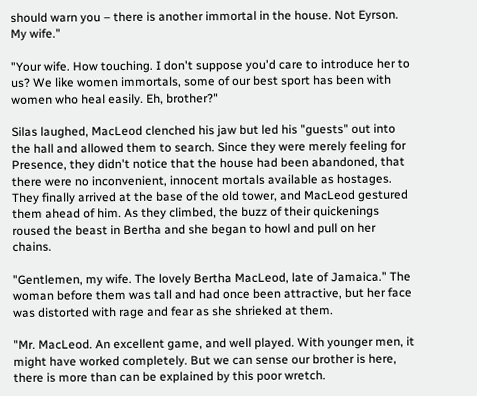should warn you – there is another immortal in the house. Not Eyrson. My wife."

"Your wife. How touching. I don't suppose you'd care to introduce her to us? We like women immortals, some of our best sport has been with women who heal easily. Eh, brother?"

Silas laughed, MacLeod clenched his jaw but led his "guests" out into the hall and allowed them to search. Since they were merely feeling for Presence, they didn't notice that the house had been abandoned, that there were no inconvenient, innocent mortals available as hostages. They finally arrived at the base of the old tower, and MacLeod gestured them ahead of him. As they climbed, the buzz of their quickenings roused the beast in Bertha and she began to howl and pull on her chains.

"Gentlemen, my wife. The lovely Bertha MacLeod, late of Jamaica." The woman before them was tall and had once been attractive, but her face was distorted with rage and fear as she shrieked at them.

"Mr. MacLeod. An excellent game, and well played. With younger men, it might have worked completely. But we can sense our brother is here, there is more than can be explained by this poor wretch.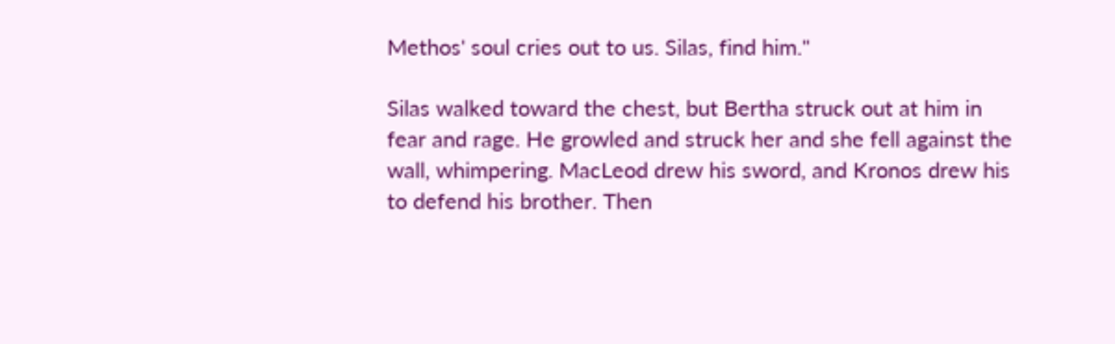Methos' soul cries out to us. Silas, find him."

Silas walked toward the chest, but Bertha struck out at him in fear and rage. He growled and struck her and she fell against the wall, whimpering. MacLeod drew his sword, and Kronos drew his to defend his brother. Then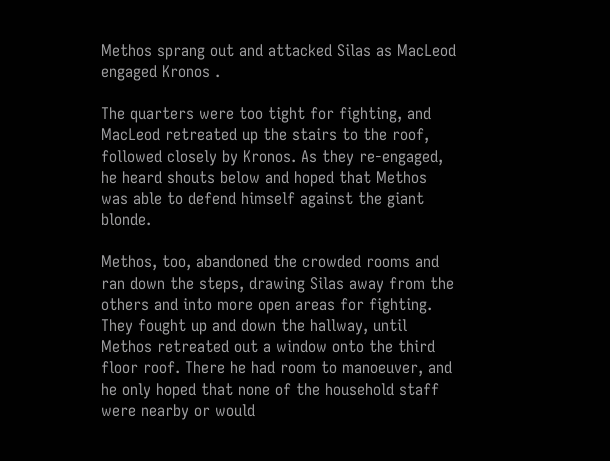Methos sprang out and attacked Silas as MacLeod engaged Kronos .

The quarters were too tight for fighting, and MacLeod retreated up the stairs to the roof, followed closely by Kronos. As they re-engaged, he heard shouts below and hoped that Methos was able to defend himself against the giant blonde.

Methos, too, abandoned the crowded rooms and ran down the steps, drawing Silas away from the others and into more open areas for fighting. They fought up and down the hallway, until Methos retreated out a window onto the third floor roof. There he had room to manoeuver, and he only hoped that none of the household staff were nearby or would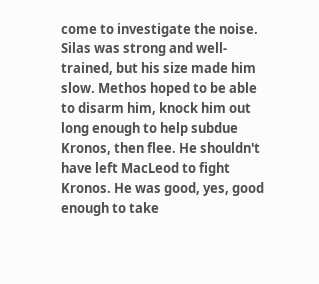come to investigate the noise. Silas was strong and well-trained, but his size made him slow. Methos hoped to be able to disarm him, knock him out long enough to help subdue Kronos, then flee. He shouldn't have left MacLeod to fight Kronos. He was good, yes, good enough to take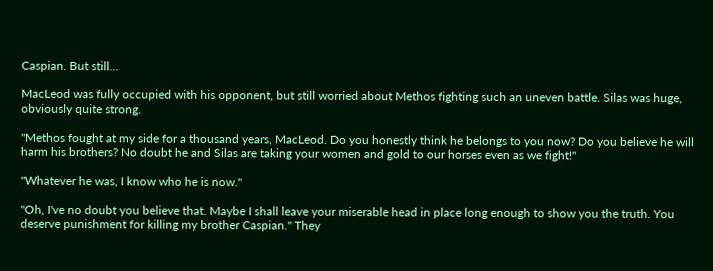Caspian. But still...

MacLeod was fully occupied with his opponent, but still worried about Methos fighting such an uneven battle. Silas was huge, obviously quite strong.

"Methos fought at my side for a thousand years, MacLeod. Do you honestly think he belongs to you now? Do you believe he will harm his brothers? No doubt he and Silas are taking your women and gold to our horses even as we fight!"

"Whatever he was, I know who he is now."

"Oh, I've no doubt you believe that. Maybe I shall leave your miserable head in place long enough to show you the truth. You deserve punishment for killing my brother Caspian." They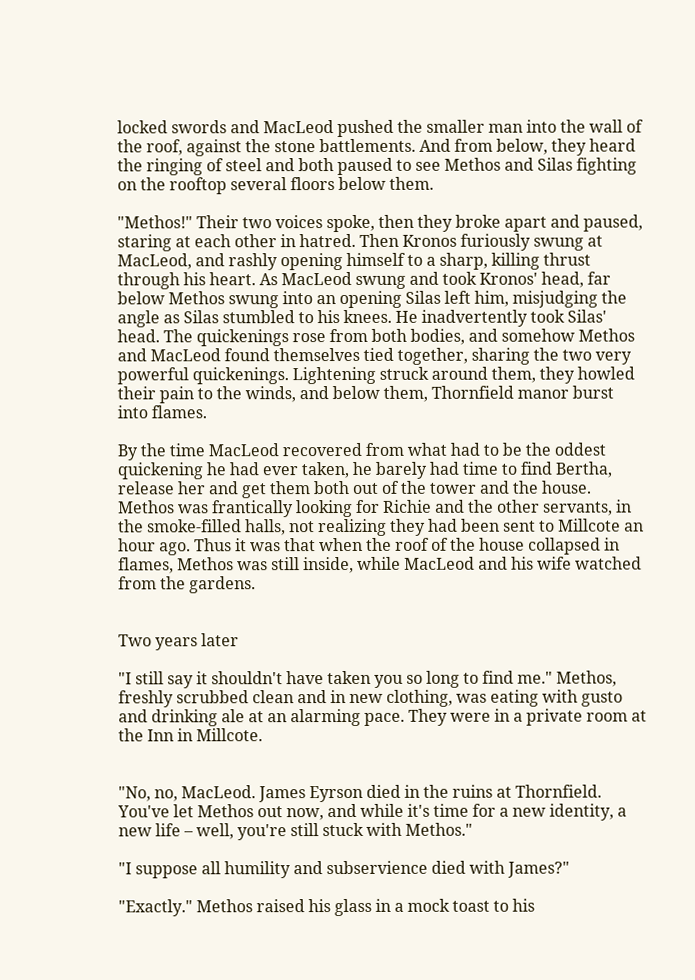locked swords and MacLeod pushed the smaller man into the wall of the roof, against the stone battlements. And from below, they heard the ringing of steel and both paused to see Methos and Silas fighting on the rooftop several floors below them.

"Methos!" Their two voices spoke, then they broke apart and paused, staring at each other in hatred. Then Kronos furiously swung at MacLeod, and rashly opening himself to a sharp, killing thrust through his heart. As MacLeod swung and took Kronos' head, far below Methos swung into an opening Silas left him, misjudging the angle as Silas stumbled to his knees. He inadvertently took Silas' head. The quickenings rose from both bodies, and somehow Methos and MacLeod found themselves tied together, sharing the two very powerful quickenings. Lightening struck around them, they howled their pain to the winds, and below them, Thornfield manor burst into flames.

By the time MacLeod recovered from what had to be the oddest quickening he had ever taken, he barely had time to find Bertha, release her and get them both out of the tower and the house. Methos was frantically looking for Richie and the other servants, in the smoke-filled halls, not realizing they had been sent to Millcote an hour ago. Thus it was that when the roof of the house collapsed in flames, Methos was still inside, while MacLeod and his wife watched from the gardens.


Two years later

"I still say it shouldn't have taken you so long to find me." Methos, freshly scrubbed clean and in new clothing, was eating with gusto and drinking ale at an alarming pace. They were in a private room at the Inn in Millcote.


"No, no, MacLeod. James Eyrson died in the ruins at Thornfield. You've let Methos out now, and while it's time for a new identity, a new life – well, you're still stuck with Methos."

"I suppose all humility and subservience died with James?"

"Exactly." Methos raised his glass in a mock toast to his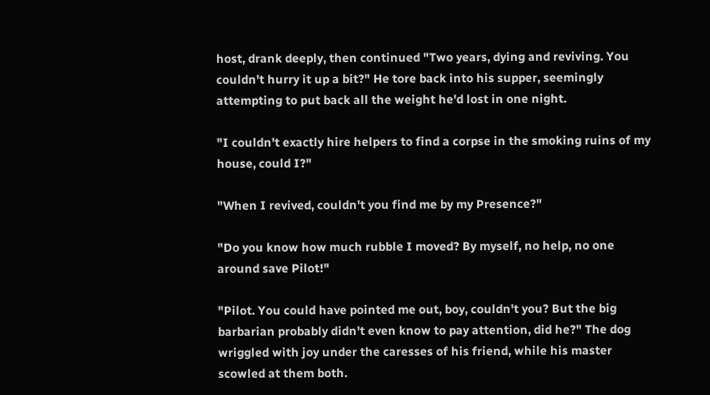host, drank deeply, then continued "Two years, dying and reviving. You couldn't hurry it up a bit?" He tore back into his supper, seemingly attempting to put back all the weight he'd lost in one night.

"I couldn't exactly hire helpers to find a corpse in the smoking ruins of my house, could I?"

"When I revived, couldn't you find me by my Presence?"

"Do you know how much rubble I moved? By myself, no help, no one around save Pilot!"

"Pilot. You could have pointed me out, boy, couldn't you? But the big barbarian probably didn't even know to pay attention, did he?" The dog wriggled with joy under the caresses of his friend, while his master scowled at them both.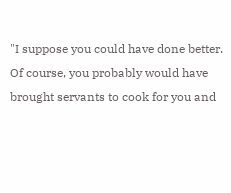"I suppose you could have done better. Of course, you probably would have brought servants to cook for you and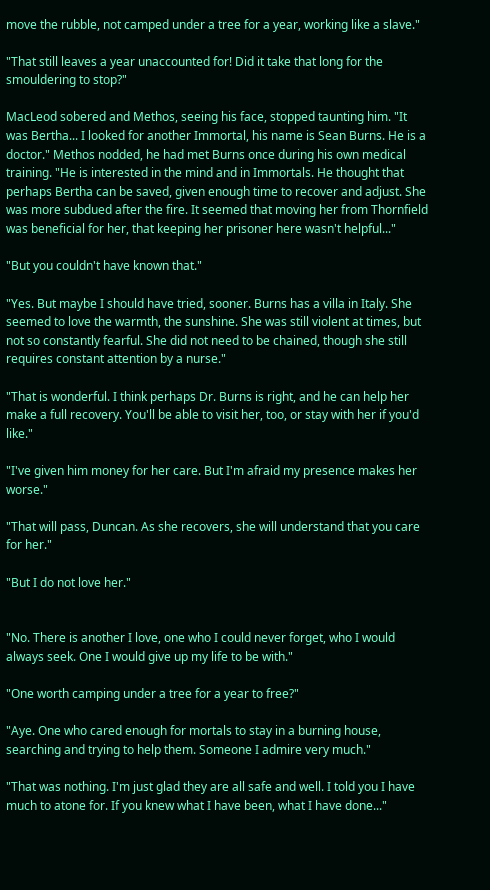move the rubble, not camped under a tree for a year, working like a slave."

"That still leaves a year unaccounted for! Did it take that long for the smouldering to stop?"

MacLeod sobered and Methos, seeing his face, stopped taunting him. "It was Bertha... I looked for another Immortal, his name is Sean Burns. He is a doctor." Methos nodded, he had met Burns once during his own medical training. "He is interested in the mind and in Immortals. He thought that perhaps Bertha can be saved, given enough time to recover and adjust. She was more subdued after the fire. It seemed that moving her from Thornfield was beneficial for her, that keeping her prisoner here wasn't helpful..."

"But you couldn't have known that."

"Yes. But maybe I should have tried, sooner. Burns has a villa in Italy. She seemed to love the warmth, the sunshine. She was still violent at times, but not so constantly fearful. She did not need to be chained, though she still requires constant attention by a nurse."

"That is wonderful. I think perhaps Dr. Burns is right, and he can help her make a full recovery. You'll be able to visit her, too, or stay with her if you'd like."

"I've given him money for her care. But I'm afraid my presence makes her worse."

"That will pass, Duncan. As she recovers, she will understand that you care for her."

"But I do not love her."


"No. There is another I love, one who I could never forget, who I would always seek. One I would give up my life to be with."

"One worth camping under a tree for a year to free?"

"Aye. One who cared enough for mortals to stay in a burning house, searching and trying to help them. Someone I admire very much."

"That was nothing. I'm just glad they are all safe and well. I told you I have much to atone for. If you knew what I have been, what I have done..."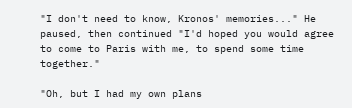"I don't need to know, Kronos' memories..." He paused, then continued "I'd hoped you would agree to come to Paris with me, to spend some time together."

"Oh, but I had my own plans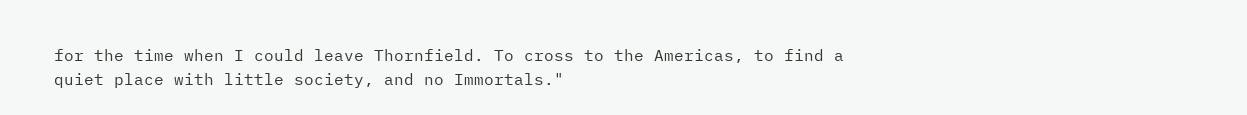for the time when I could leave Thornfield. To cross to the Americas, to find a quiet place with little society, and no Immortals."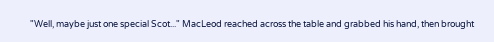"Well, maybe just one special Scot..." MacLeod reached across the table and grabbed his hand, then brought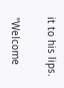it to his lips.

"Welcome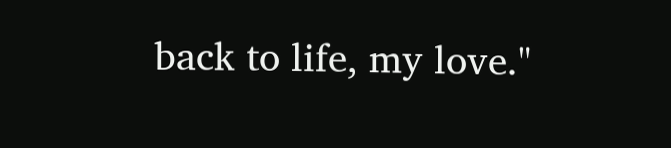back to life, my love."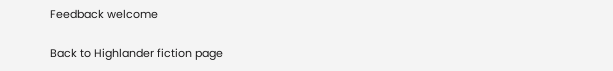Feedback welcome

Back to Highlander fiction page